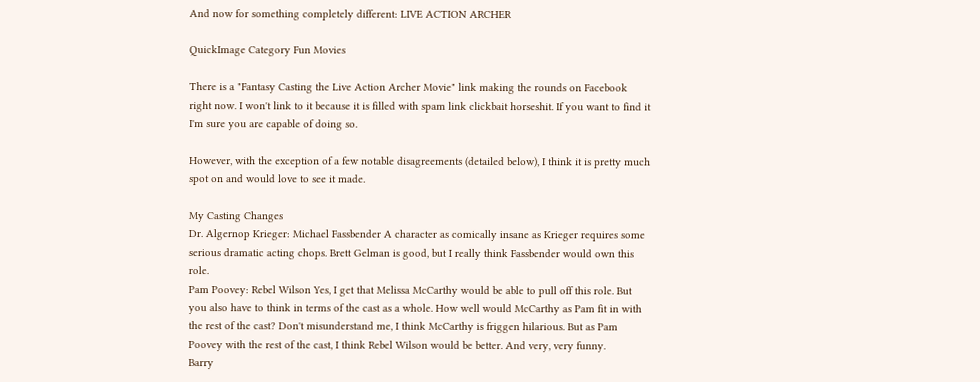And now for something completely different: LIVE ACTION ARCHER

QuickImage Category Fun Movies

There is a "Fantasy Casting the Live Action Archer Movie" link making the rounds on Facebook right now. I won't link to it because it is filled with spam link clickbait horseshit. If you want to find it I'm sure you are capable of doing so.

However, with the exception of a few notable disagreements (detailed below), I think it is pretty much spot on and would love to see it made.

My Casting Changes
Dr. Algernop Krieger: Michael Fassbender A character as comically insane as Krieger requires some serious dramatic acting chops. Brett Gelman is good, but I really think Fassbender would own this role.
Pam Poovey: Rebel Wilson Yes, I get that Melissa McCarthy would be able to pull off this role. But you also have to think in terms of the cast as a whole. How well would McCarthy as Pam fit in with the rest of the cast? Don't misunderstand me, I think McCarthy is friggen hilarious. But as Pam Poovey with the rest of the cast, I think Rebel Wilson would be better. And very, very funny.
Barry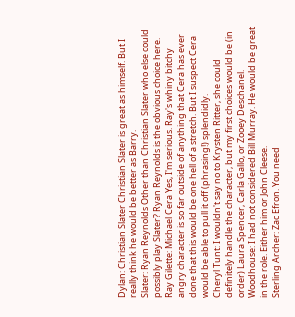Dylan: Christian Slater Christian Slater is great as himself. But I really think he would be better as Barry.
Slater: Ryan Reynolds Other than Christian Slater who else could possibly play Slater? Ryan Reynolds is the obvious choice here.
Ray Gilette: Michael Cera Yes, I'm serious. Ray's whiny bitchy angry character is so far outside of anything that Cera has ever done that this would be one hell of a stretch. But I suspect Cera would be able to pull it off (phrasing!) splendidly.
Cheryl Tunt: I wouldn't say no to Krysten Ritter, she could definitely handle the character, but my first choices would be (in order) Laura Spencer, Carla Gallo, or Zooey Deschanel.
Woodhouse: I had not considered Bill Murray. He would be great in the role. Either him or John Cleese.
Sterling Archer: Zac Efron. You need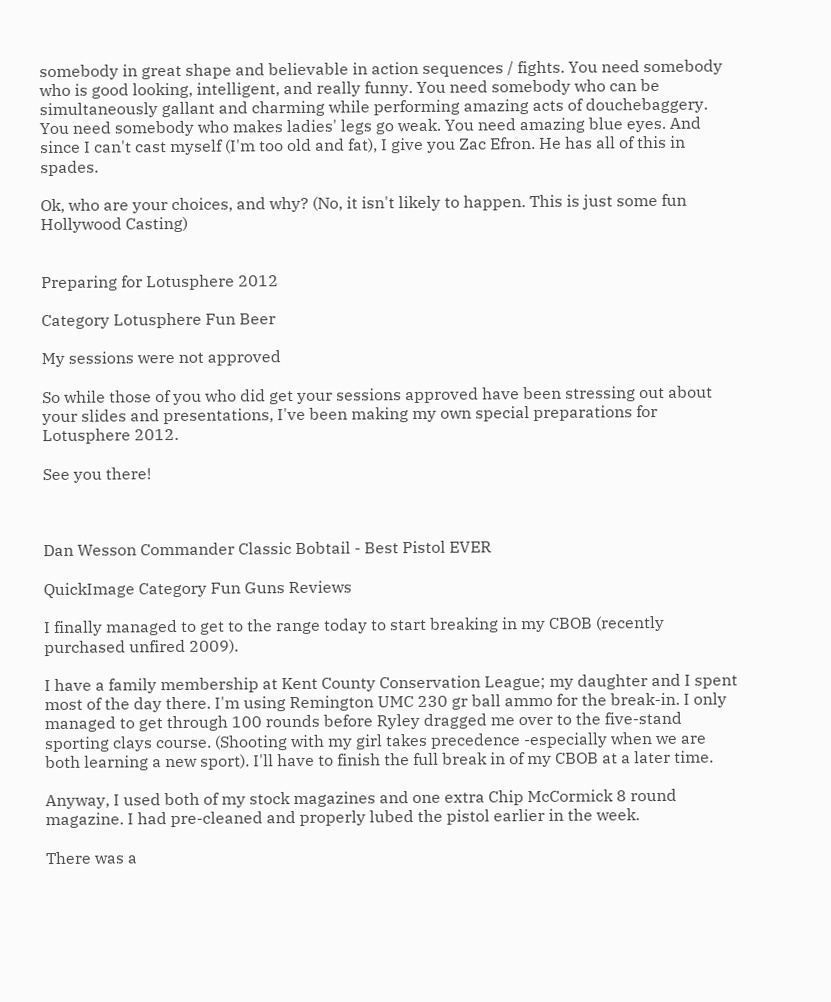somebody in great shape and believable in action sequences / fights. You need somebody who is good looking, intelligent, and really funny. You need somebody who can be simultaneously gallant and charming while performing amazing acts of douchebaggery. You need somebody who makes ladies' legs go weak. You need amazing blue eyes. And since I can't cast myself (I'm too old and fat), I give you Zac Efron. He has all of this in spades.

Ok, who are your choices, and why? (No, it isn't likely to happen. This is just some fun Hollywood Casting)


Preparing for Lotusphere 2012

Category Lotusphere Fun Beer

My sessions were not approved

So while those of you who did get your sessions approved have been stressing out about your slides and presentations, I've been making my own special preparations for Lotusphere 2012.

See you there!



Dan Wesson Commander Classic Bobtail - Best Pistol EVER

QuickImage Category Fun Guns Reviews

I finally managed to get to the range today to start breaking in my CBOB (recently purchased unfired 2009).

I have a family membership at Kent County Conservation League; my daughter and I spent most of the day there. I'm using Remington UMC 230 gr ball ammo for the break-in. I only managed to get through 100 rounds before Ryley dragged me over to the five-stand sporting clays course. (Shooting with my girl takes precedence -especially when we are both learning a new sport). I'll have to finish the full break in of my CBOB at a later time.

Anyway, I used both of my stock magazines and one extra Chip McCormick 8 round magazine. I had pre-cleaned and properly lubed the pistol earlier in the week.

There was a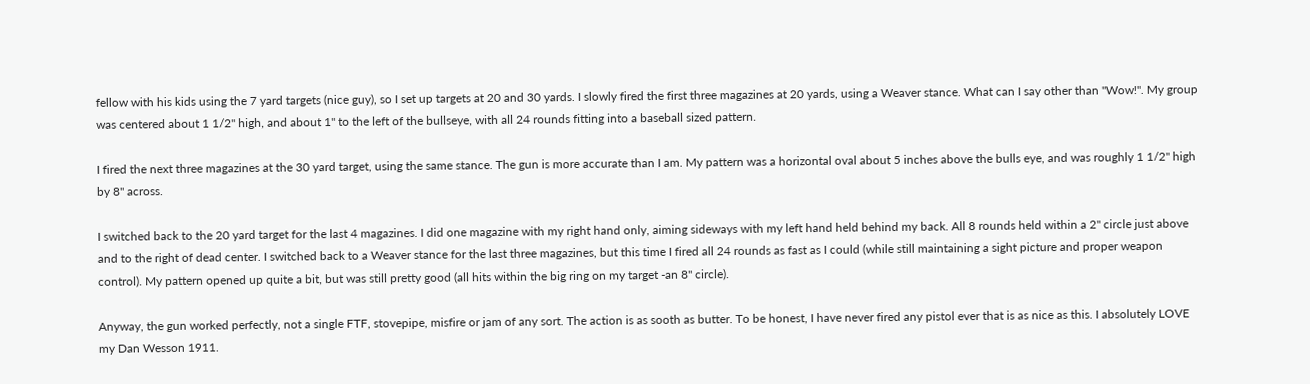fellow with his kids using the 7 yard targets (nice guy), so I set up targets at 20 and 30 yards. I slowly fired the first three magazines at 20 yards, using a Weaver stance. What can I say other than "Wow!". My group was centered about 1 1/2" high, and about 1" to the left of the bullseye, with all 24 rounds fitting into a baseball sized pattern.

I fired the next three magazines at the 30 yard target, using the same stance. The gun is more accurate than I am. My pattern was a horizontal oval about 5 inches above the bulls eye, and was roughly 1 1/2" high by 8" across.

I switched back to the 20 yard target for the last 4 magazines. I did one magazine with my right hand only, aiming sideways with my left hand held behind my back. All 8 rounds held within a 2" circle just above and to the right of dead center. I switched back to a Weaver stance for the last three magazines, but this time I fired all 24 rounds as fast as I could (while still maintaining a sight picture and proper weapon control). My pattern opened up quite a bit, but was still pretty good (all hits within the big ring on my target -an 8" circle).

Anyway, the gun worked perfectly, not a single FTF, stovepipe, misfire or jam of any sort. The action is as sooth as butter. To be honest, I have never fired any pistol ever that is as nice as this. I absolutely LOVE my Dan Wesson 1911.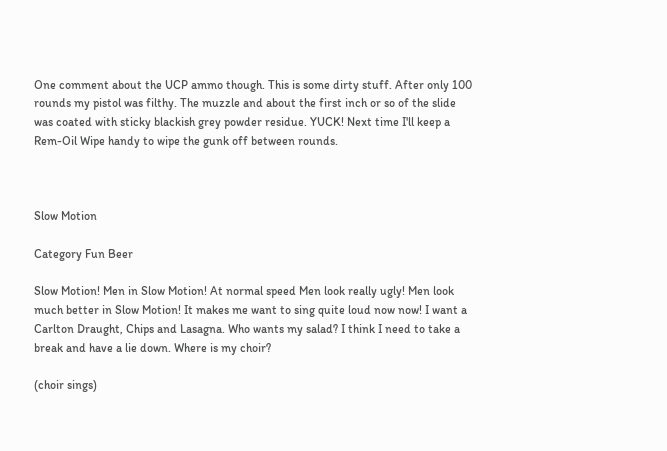One comment about the UCP ammo though. This is some dirty stuff. After only 100 rounds my pistol was filthy. The muzzle and about the first inch or so of the slide was coated with sticky blackish grey powder residue. YUCK! Next time I'll keep a Rem-Oil Wipe handy to wipe the gunk off between rounds.



Slow Motion

Category Fun Beer

Slow Motion! Men in Slow Motion! At normal speed Men look really ugly! Men look much better in Slow Motion! It makes me want to sing quite loud now now! I want a Carlton Draught, Chips and Lasagna. Who wants my salad? I think I need to take a break and have a lie down. Where is my choir?

(choir sings)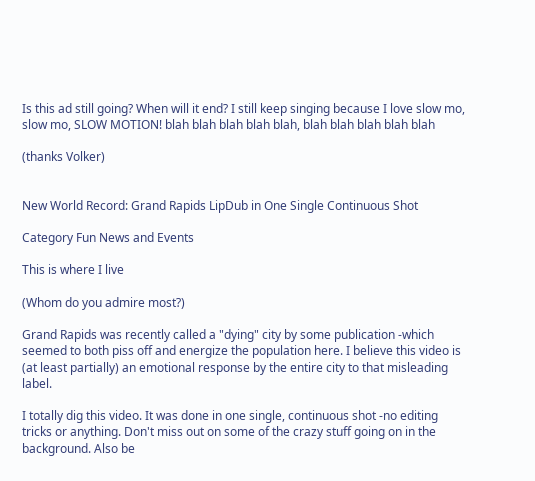Is this ad still going? When will it end? I still keep singing because I love slow mo, slow mo, SLOW MOTION! blah blah blah blah blah, blah blah blah blah blah

(thanks Volker)


New World Record: Grand Rapids LipDub in One Single Continuous Shot

Category Fun News and Events

This is where I live

(Whom do you admire most?)

Grand Rapids was recently called a "dying" city by some publication -which seemed to both piss off and energize the population here. I believe this video is (at least partially) an emotional response by the entire city to that misleading label.

I totally dig this video. It was done in one single, continuous shot -no editing tricks or anything. Don't miss out on some of the crazy stuff going on in the background. Also be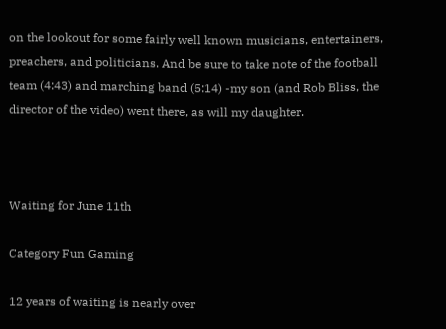on the lookout for some fairly well known musicians, entertainers, preachers, and politicians. And be sure to take note of the football team (4:43) and marching band (5:14) -my son (and Rob Bliss, the director of the video) went there, as will my daughter.



Waiting for June 11th

Category Fun Gaming

12 years of waiting is nearly over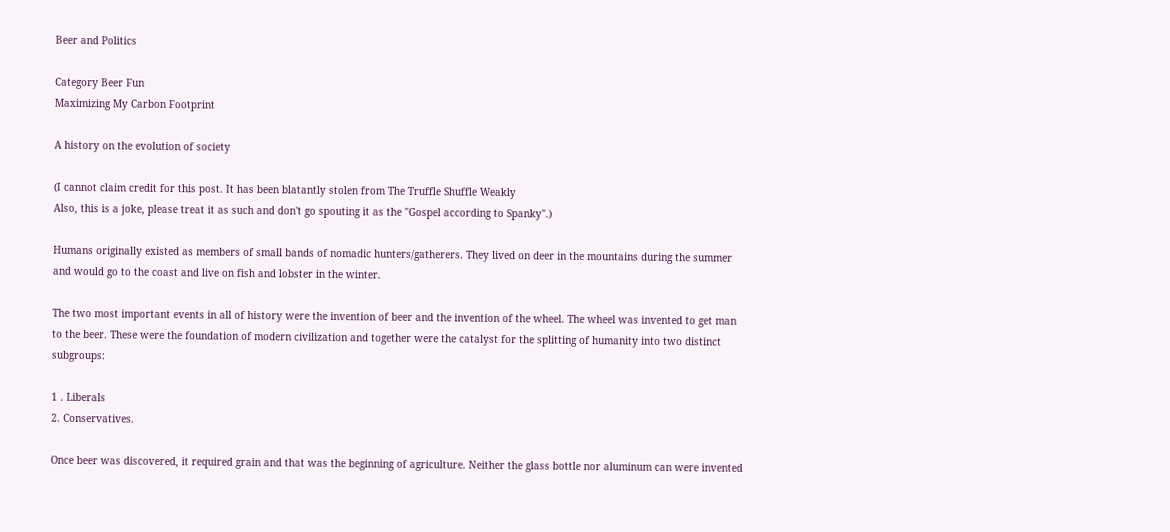Beer and Politics

Category Beer Fun
Maximizing My Carbon Footprint

A history on the evolution of society

(I cannot claim credit for this post. It has been blatantly stolen from The Truffle Shuffle Weakly
Also, this is a joke, please treat it as such and don't go spouting it as the "Gospel according to Spanky".)

Humans originally existed as members of small bands of nomadic hunters/gatherers. They lived on deer in the mountains during the summer and would go to the coast and live on fish and lobster in the winter.

The two most important events in all of history were the invention of beer and the invention of the wheel. The wheel was invented to get man to the beer. These were the foundation of modern civilization and together were the catalyst for the splitting of humanity into two distinct subgroups:

1 . Liberals
2. Conservatives.

Once beer was discovered, it required grain and that was the beginning of agriculture. Neither the glass bottle nor aluminum can were invented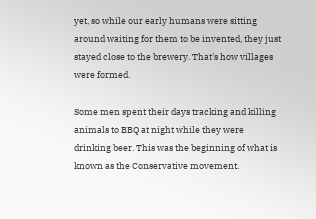yet, so while our early humans were sitting around waiting for them to be invented, they just stayed close to the brewery. That's how villages were formed.

Some men spent their days tracking and killing animals to BBQ at night while they were drinking beer. This was the beginning of what is known as the Conservative movement.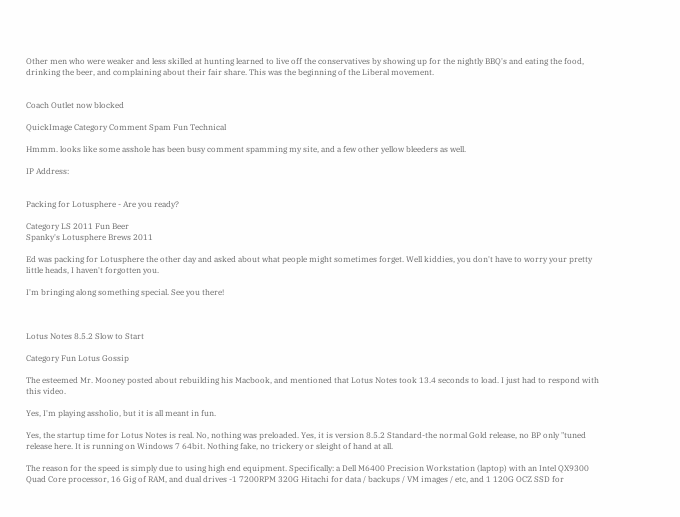Other men who were weaker and less skilled at hunting learned to live off the conservatives by showing up for the nightly BBQ's and eating the food, drinking the beer, and complaining about their fair share. This was the beginning of the Liberal movement.


Coach Outlet now blocked

QuickImage Category Comment Spam Fun Technical

Hmmm. looks like some asshole has been busy comment spamming my site, and a few other yellow bleeders as well.

IP Address:


Packing for Lotusphere - Are you ready?

Category LS 2011 Fun Beer
Spanky's Lotusphere Brews 2011

Ed was packing for Lotusphere the other day and asked about what people might sometimes forget. Well kiddies, you don't have to worry your pretty little heads, I haven't forgotten you.

I'm bringing along something special. See you there!



Lotus Notes 8.5.2 Slow to Start

Category Fun Lotus Gossip

The esteemed Mr. Mooney posted about rebuilding his Macbook, and mentioned that Lotus Notes took 13.4 seconds to load. I just had to respond with this video.

Yes, I'm playing assholio, but it is all meant in fun.

Yes, the startup time for Lotus Notes is real. No, nothing was preloaded. Yes, it is version 8.5.2 Standard-the normal Gold release, no BP only "tuned release here. It is running on Windows 7 64bit. Nothing fake, no trickery or sleight of hand at all.

The reason for the speed is simply due to using high end equipment. Specifically: a Dell M6400 Precision Workstation (laptop) with an Intel QX9300 Quad Core processor, 16 Gig of RAM, and dual drives -1 7200RPM 320G Hitachi for data / backups / VM images / etc, and 1 120G OCZ SSD for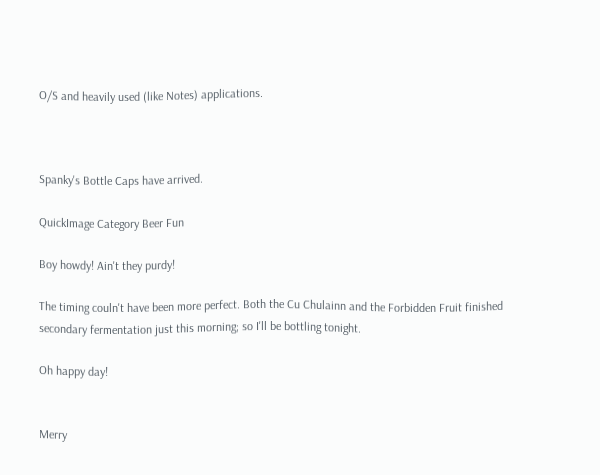O/S and heavily used (like Notes) applications.



Spanky's Bottle Caps have arrived.

QuickImage Category Beer Fun

Boy howdy! Ain't they purdy!

The timing couln't have been more perfect. Both the Cu Chulainn and the Forbidden Fruit finished secondary fermentation just this morning; so I'll be bottling tonight.

Oh happy day!


Merry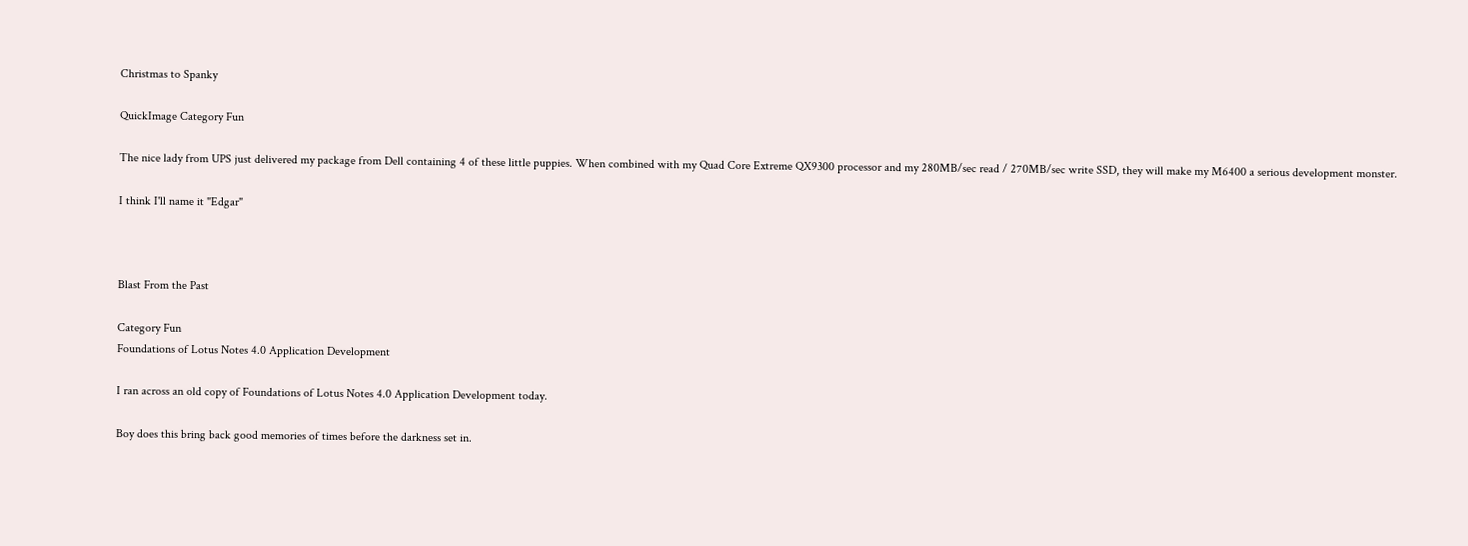Christmas to Spanky

QuickImage Category Fun

The nice lady from UPS just delivered my package from Dell containing 4 of these little puppies. When combined with my Quad Core Extreme QX9300 processor and my 280MB/sec read / 270MB/sec write SSD, they will make my M6400 a serious development monster.

I think I'll name it "Edgar"



Blast From the Past

Category Fun
Foundations of Lotus Notes 4.0 Application Development

I ran across an old copy of Foundations of Lotus Notes 4.0 Application Development today.

Boy does this bring back good memories of times before the darkness set in.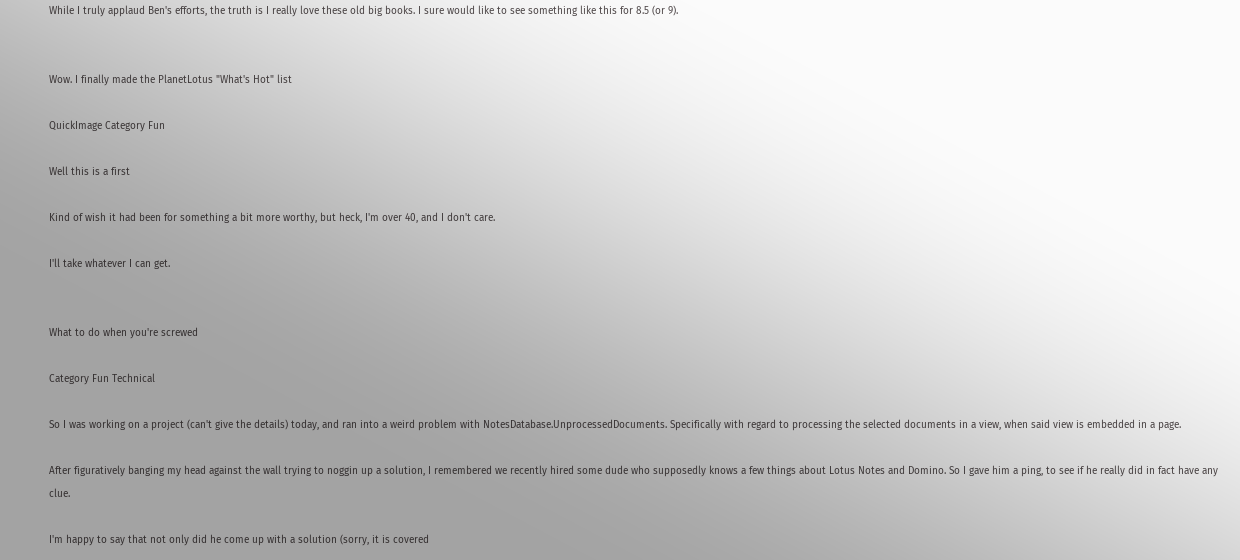While I truly applaud Ben's efforts, the truth is I really love these old big books. I sure would like to see something like this for 8.5 (or 9).


Wow. I finally made the PlanetLotus "What's Hot" list

QuickImage Category Fun

Well this is a first

Kind of wish it had been for something a bit more worthy, but heck, I'm over 40, and I don't care.

I'll take whatever I can get.


What to do when you're screwed

Category Fun Technical

So I was working on a project (can't give the details) today, and ran into a weird problem with NotesDatabase.UnprocessedDocuments. Specifically with regard to processing the selected documents in a view, when said view is embedded in a page.

After figuratively banging my head against the wall trying to noggin up a solution, I remembered we recently hired some dude who supposedly knows a few things about Lotus Notes and Domino. So I gave him a ping, to see if he really did in fact have any clue.

I'm happy to say that not only did he come up with a solution (sorry, it is covered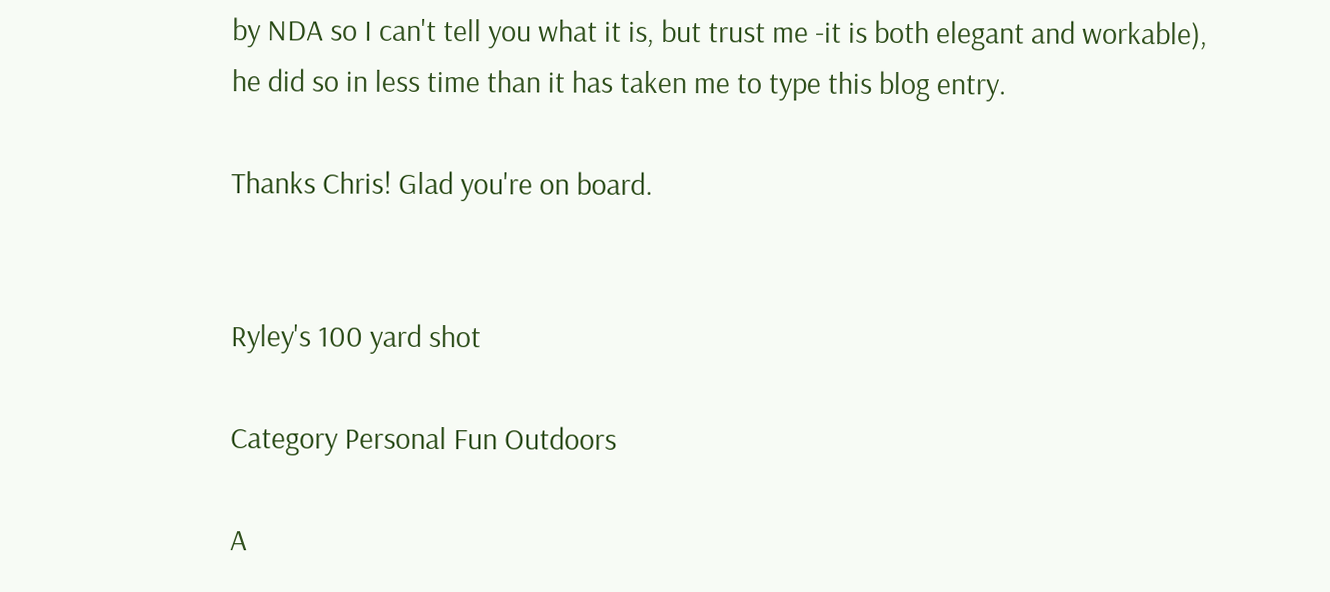by NDA so I can't tell you what it is, but trust me -it is both elegant and workable), he did so in less time than it has taken me to type this blog entry.

Thanks Chris! Glad you're on board.


Ryley's 100 yard shot

Category Personal Fun Outdoors

A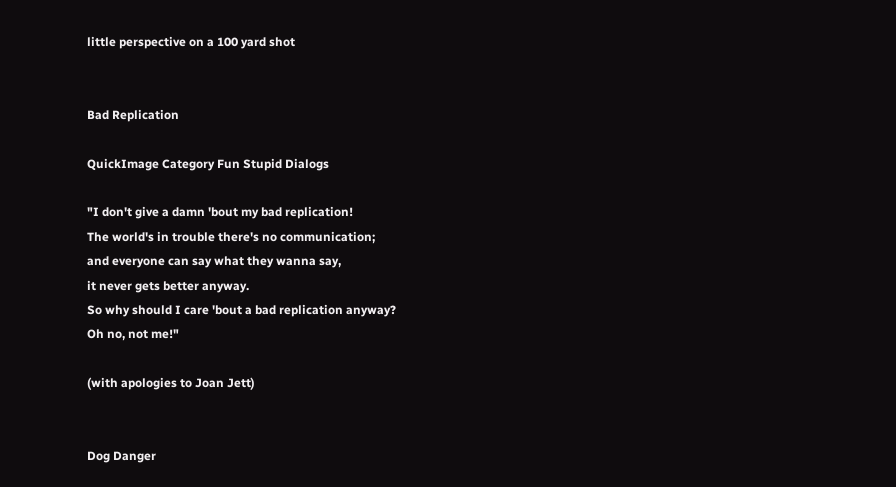little perspective on a 100 yard shot


Bad Replication

QuickImage Category Fun Stupid Dialogs

"I don't give a damn 'bout my bad replication!
The world's in trouble there's no communication;
and everyone can say what they wanna say,
it never gets better anyway.
So why should I care 'bout a bad replication anyway?
Oh no, not me!"

(with apologies to Joan Jett)


Dog Danger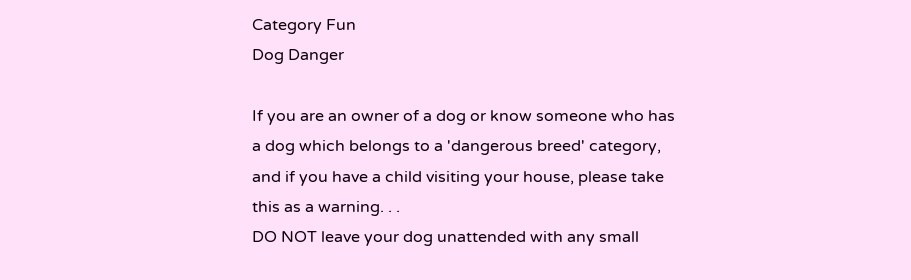Category Fun
Dog Danger

If you are an owner of a dog or know someone who has a dog which belongs to a 'dangerous breed' category, and if you have a child visiting your house, please take this as a warning. . .
DO NOT leave your dog unattended with any small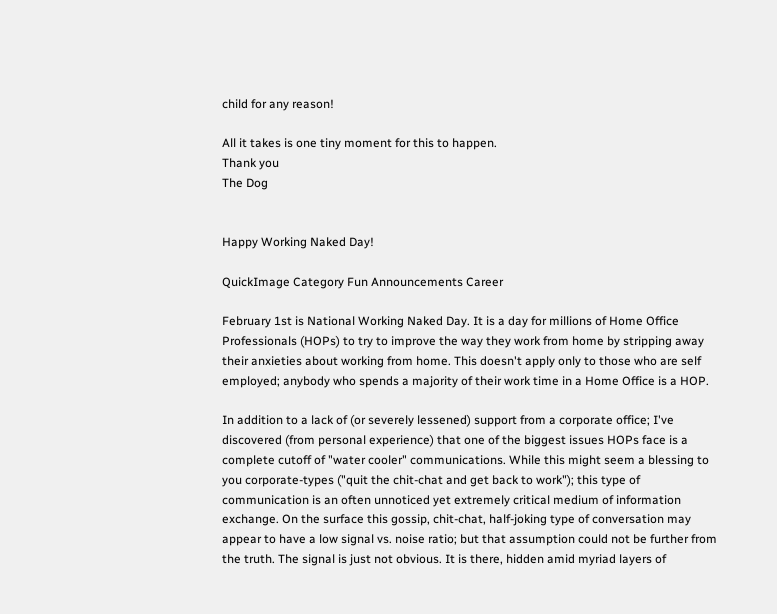child for any reason!

All it takes is one tiny moment for this to happen.
Thank you
The Dog


Happy Working Naked Day!

QuickImage Category Fun Announcements Career

February 1st is National Working Naked Day. It is a day for millions of Home Office Professionals (HOPs) to try to improve the way they work from home by stripping away their anxieties about working from home. This doesn't apply only to those who are self employed; anybody who spends a majority of their work time in a Home Office is a HOP.

In addition to a lack of (or severely lessened) support from a corporate office; I've discovered (from personal experience) that one of the biggest issues HOPs face is a complete cutoff of "water cooler" communications. While this might seem a blessing to you corporate-types ("quit the chit-chat and get back to work"); this type of communication is an often unnoticed yet extremely critical medium of information exchange. On the surface this gossip, chit-chat, half-joking type of conversation may appear to have a low signal vs. noise ratio; but that assumption could not be further from the truth. The signal is just not obvious. It is there, hidden amid myriad layers of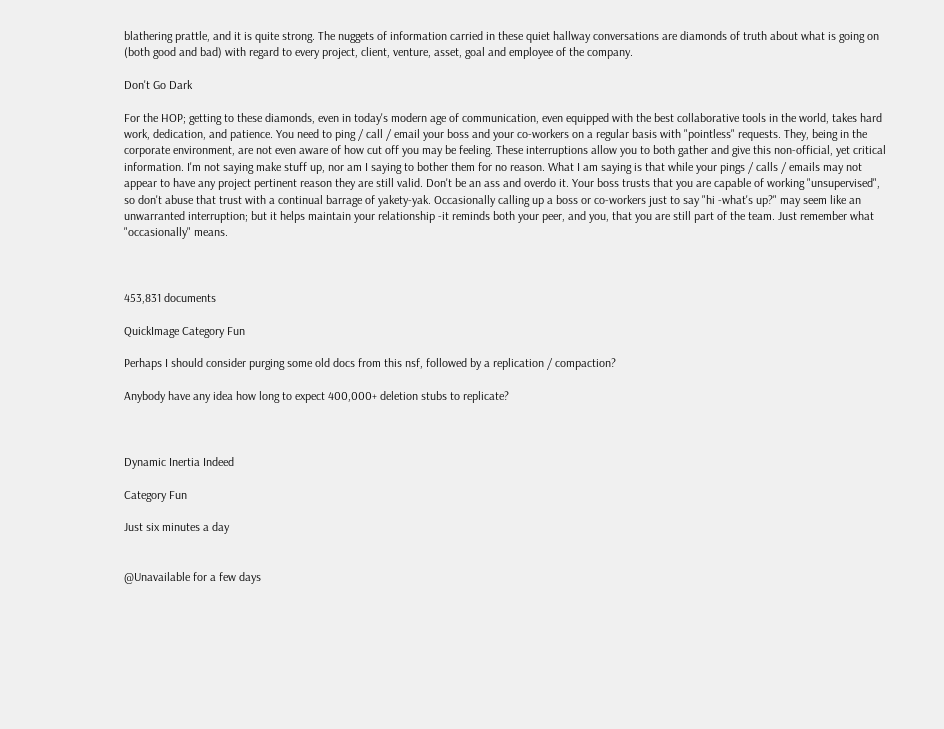blathering prattle, and it is quite strong. The nuggets of information carried in these quiet hallway conversations are diamonds of truth about what is going on (both good and bad) with regard to every project, client, venture, asset, goal and employee of the company.

Don't Go Dark

For the HOP; getting to these diamonds, even in today's modern age of communication, even equipped with the best collaborative tools in the world, takes hard work, dedication, and patience. You need to ping / call / email your boss and your co-workers on a regular basis with "pointless" requests. They, being in the corporate environment, are not even aware of how cut off you may be feeling. These interruptions allow you to both gather and give this non-official, yet critical information. I'm not saying make stuff up, nor am I saying to bother them for no reason. What I am saying is that while your pings / calls / emails may not appear to have any project pertinent reason they are still valid. Don't be an ass and overdo it. Your boss trusts that you are capable of working "unsupervised", so don't abuse that trust with a continual barrage of yakety-yak. Occasionally calling up a boss or co-workers just to say "hi -what's up?" may seem like an unwarranted interruption; but it helps maintain your relationship -it reminds both your peer, and you, that you are still part of the team. Just remember what "occasionally" means.



453,831 documents

QuickImage Category Fun

Perhaps I should consider purging some old docs from this nsf, followed by a replication / compaction?

Anybody have any idea how long to expect 400,000+ deletion stubs to replicate?



Dynamic Inertia Indeed

Category Fun

Just six minutes a day


@Unavailable for a few days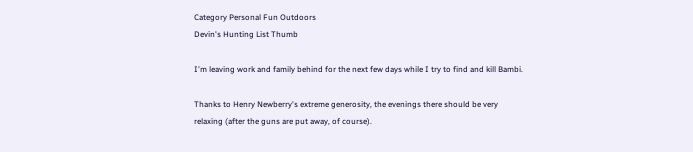Category Personal Fun Outdoors
Devin's Hunting List Thumb

I'm leaving work and family behind for the next few days while I try to find and kill Bambi.

Thanks to Henry Newberry's extreme generosity, the evenings there should be very relaxing (after the guns are put away, of course).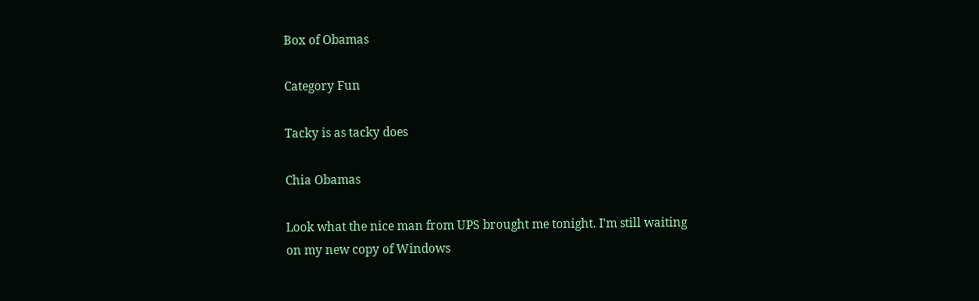Box of Obamas

Category Fun

Tacky is as tacky does

Chia Obamas

Look what the nice man from UPS brought me tonight. I'm still waiting on my new copy of Windows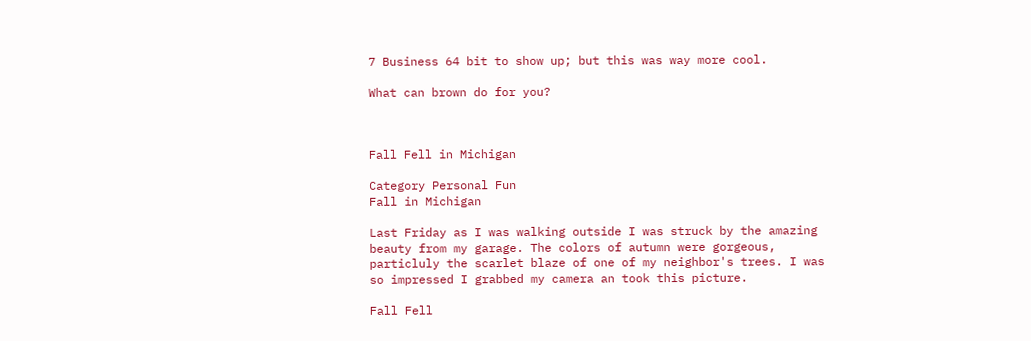7 Business 64 bit to show up; but this was way more cool.

What can brown do for you?



Fall Fell in Michigan

Category Personal Fun
Fall in Michigan

Last Friday as I was walking outside I was struck by the amazing beauty from my garage. The colors of autumn were gorgeous, particluly the scarlet blaze of one of my neighbor's trees. I was so impressed I grabbed my camera an took this picture.

Fall Fell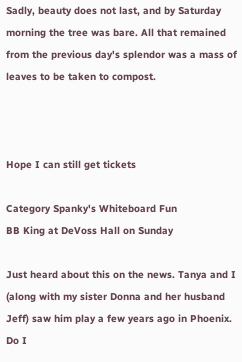Sadly, beauty does not last, and by Saturday morning the tree was bare. All that remained from the previous day's splendor was a mass of leaves to be taken to compost.



Hope I can still get tickets

Category Spanky's Whiteboard Fun
BB King at DeVoss Hall on Sunday

Just heard about this on the news. Tanya and I (along with my sister Donna and her husband Jeff) saw him play a few years ago in Phoenix. Do I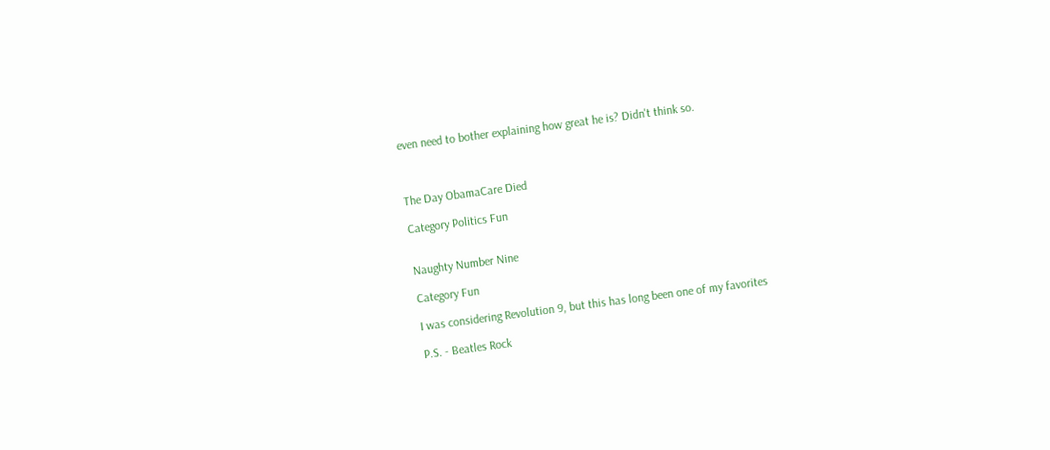even need to bother explaining how great he is? Didn't think so.



The Day ObamaCare Died

Category Politics Fun


Naughty Number Nine

Category Fun

I was considering Revolution 9, but this has long been one of my favorites

P.S. - Beatles Rock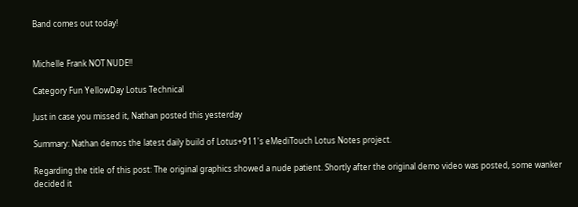Band comes out today!


Michelle Frank NOT NUDE!!

Category Fun YellowDay Lotus Technical

Just in case you missed it, Nathan posted this yesterday

Summary: Nathan demos the latest daily build of Lotus+911's eMediTouch Lotus Notes project.

Regarding the title of this post: The original graphics showed a nude patient. Shortly after the original demo video was posted, some wanker decided it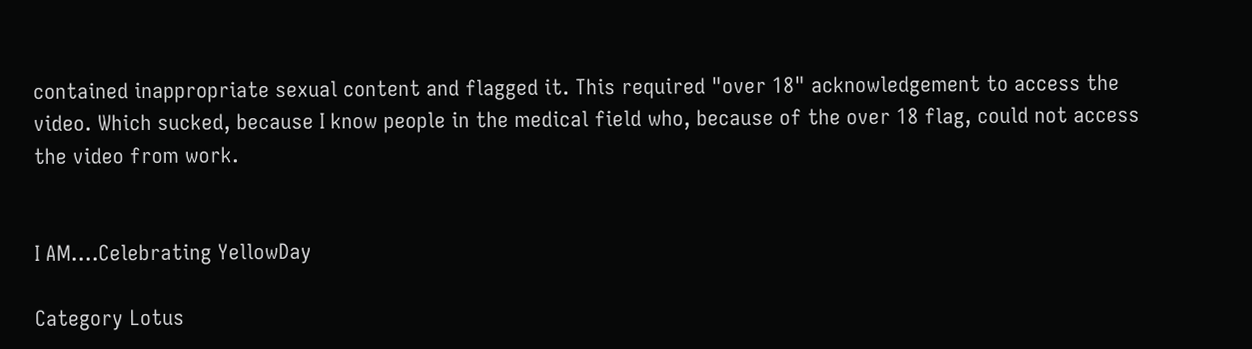contained inappropriate sexual content and flagged it. This required "over 18" acknowledgement to access the video. Which sucked, because I know people in the medical field who, because of the over 18 flag, could not access the video from work.


I AM....Celebrating YellowDay

Category Lotus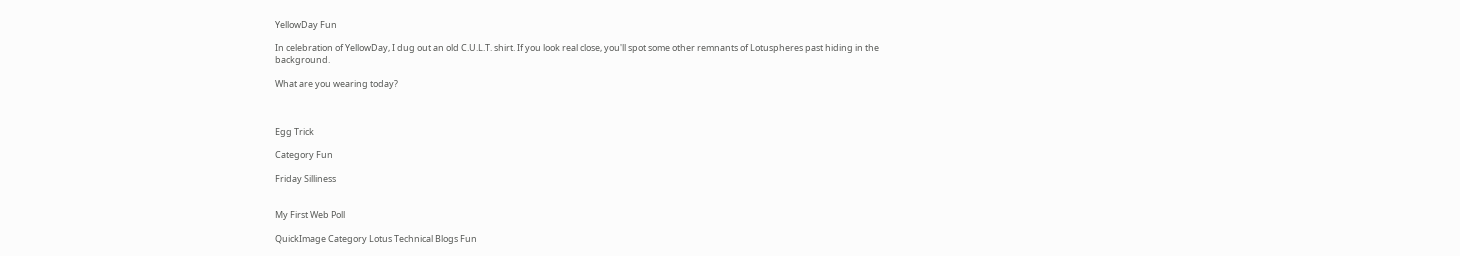YellowDay Fun

In celebration of YellowDay, I dug out an old C.U.L.T. shirt. If you look real close, you'll spot some other remnants of Lotuspheres past hiding in the background.

What are you wearing today?



Egg Trick

Category Fun

Friday Silliness


My First Web Poll

QuickImage Category Lotus Technical Blogs Fun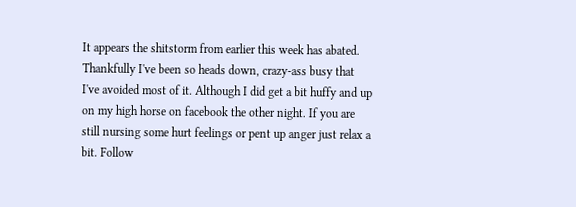It appears the shitstorm from earlier this week has abated. Thankfully I've been so heads down, crazy-ass busy that I've avoided most of it. Although I did get a bit huffy and up on my high horse on facebook the other night. If you are still nursing some hurt feelings or pent up anger just relax a bit. Follow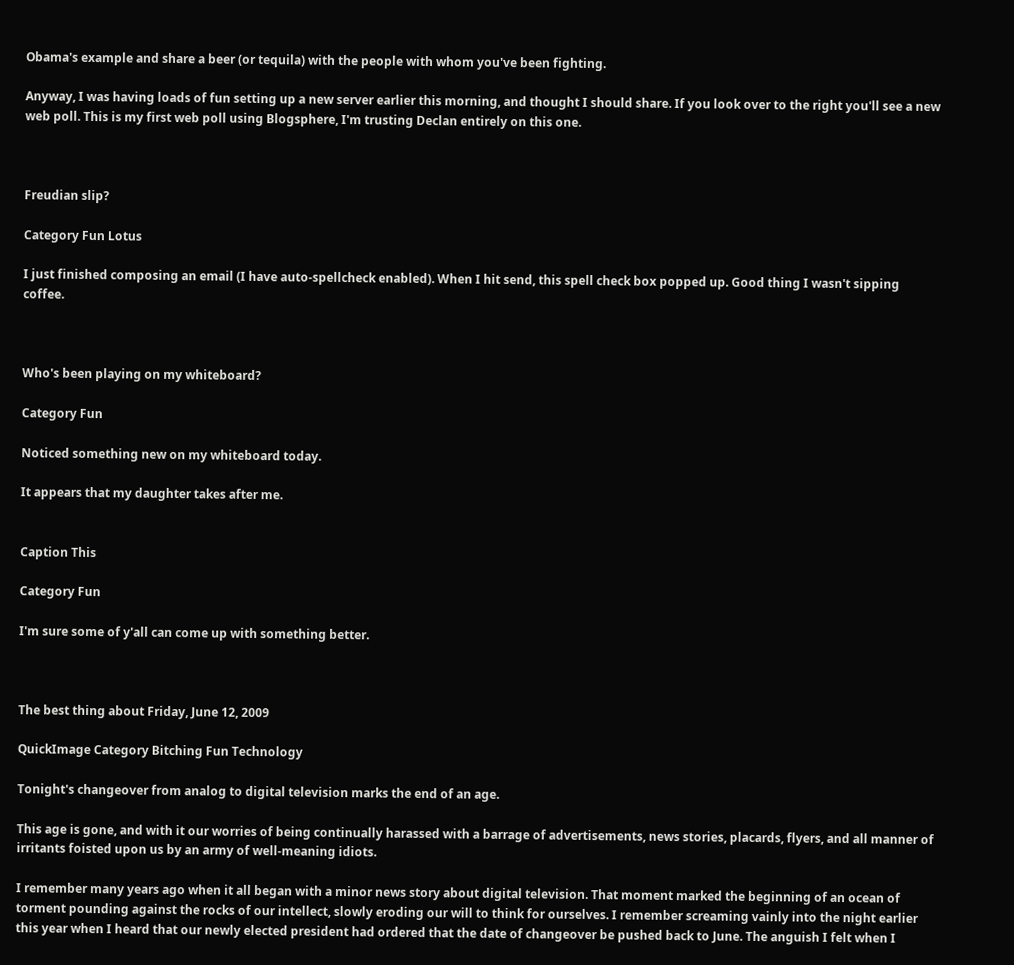Obama's example and share a beer (or tequila) with the people with whom you've been fighting.

Anyway, I was having loads of fun setting up a new server earlier this morning, and thought I should share. If you look over to the right you'll see a new web poll. This is my first web poll using Blogsphere, I'm trusting Declan entirely on this one.



Freudian slip?

Category Fun Lotus

I just finished composing an email (I have auto-spellcheck enabled). When I hit send, this spell check box popped up. Good thing I wasn't sipping coffee.



Who's been playing on my whiteboard?

Category Fun

Noticed something new on my whiteboard today.

It appears that my daughter takes after me.


Caption This

Category Fun

I'm sure some of y'all can come up with something better.



The best thing about Friday, June 12, 2009

QuickImage Category Bitching Fun Technology

Tonight's changeover from analog to digital television marks the end of an age.

This age is gone, and with it our worries of being continually harassed with a barrage of advertisements, news stories, placards, flyers, and all manner of irritants foisted upon us by an army of well-meaning idiots.

I remember many years ago when it all began with a minor news story about digital television. That moment marked the beginning of an ocean of torment pounding against the rocks of our intellect, slowly eroding our will to think for ourselves. I remember screaming vainly into the night earlier this year when I heard that our newly elected president had ordered that the date of changeover be pushed back to June. The anguish I felt when I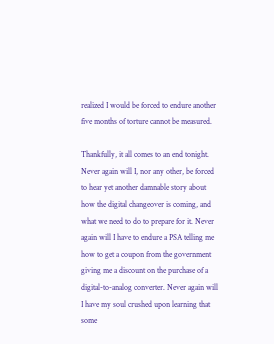realized I would be forced to endure another five months of torture cannot be measured.

Thankfully, it all comes to an end tonight. Never again will I, nor any other, be forced to hear yet another damnable story about how the digital changeover is coming, and what we need to do to prepare for it. Never again will I have to endure a PSA telling me how to get a coupon from the government giving me a discount on the purchase of a digital-to-analog converter. Never again will I have my soul crushed upon learning that some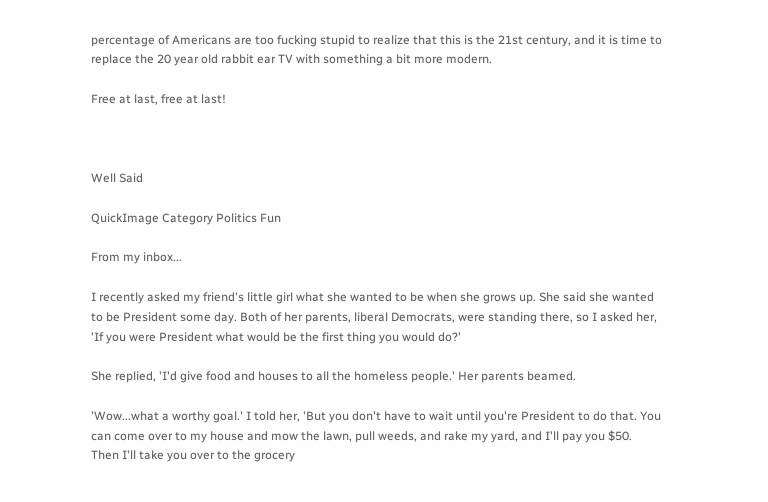percentage of Americans are too fucking stupid to realize that this is the 21st century, and it is time to replace the 20 year old rabbit ear TV with something a bit more modern.

Free at last, free at last!



Well Said

QuickImage Category Politics Fun

From my inbox...

I recently asked my friend's little girl what she wanted to be when she grows up. She said she wanted to be President some day. Both of her parents, liberal Democrats, were standing there, so I asked her, 'If you were President what would be the first thing you would do?'

She replied, 'I'd give food and houses to all the homeless people.' Her parents beamed.

'Wow...what a worthy goal.' I told her, 'But you don't have to wait until you're President to do that. You can come over to my house and mow the lawn, pull weeds, and rake my yard, and I'll pay you $50. Then I'll take you over to the grocery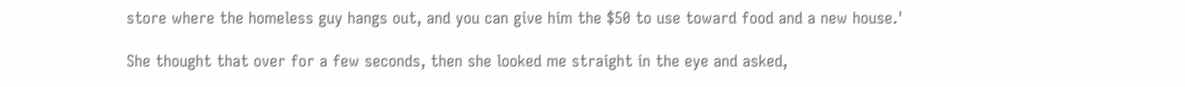store where the homeless guy hangs out, and you can give him the $50 to use toward food and a new house.'

She thought that over for a few seconds, then she looked me straight in the eye and asked,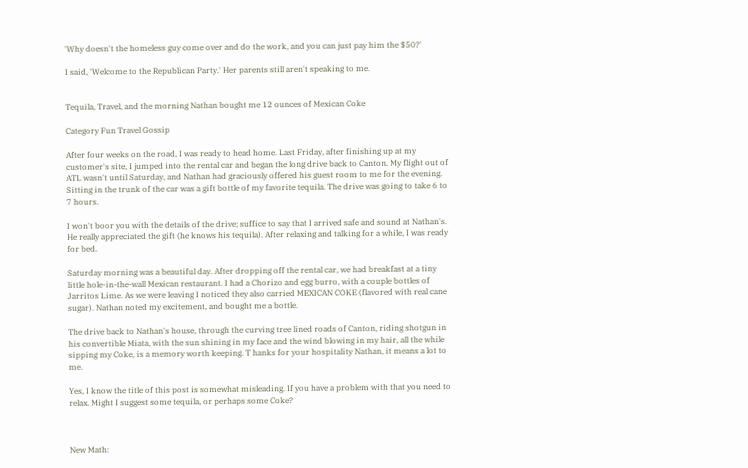'Why doesn't the homeless guy come over and do the work, and you can just pay him the $50?'

I said, 'Welcome to the Republican Party.' Her parents still aren't speaking to me.


Tequila, Travel, and the morning Nathan bought me 12 ounces of Mexican Coke

Category Fun Travel Gossip

After four weeks on the road, I was ready to head home. Last Friday, after finishing up at my customer's site, I jumped into the rental car and began the long drive back to Canton. My flight out of ATL wasn't until Saturday, and Nathan had graciously offered his guest room to me for the evening. Sitting in the trunk of the car was a gift bottle of my favorite tequila. The drive was going to take 6 to 7 hours.

I won't boor you with the details of the drive; suffice to say that I arrived safe and sound at Nathan's. He really appreciated the gift (he knows his tequila). After relaxing and talking for a while, I was ready for bed.

Saturday morning was a beautiful day. After dropping off the rental car, we had breakfast at a tiny little hole-in-the-wall Mexican restaurant. I had a Chorizo and egg burro, with a couple bottles of Jarritos Lime. As we were leaving I noticed they also carried MEXICAN COKE (flavored with real cane sugar). Nathan noted my excitement, and bought me a bottle.

The drive back to Nathan's house, through the curving tree lined roads of Canton, riding shotgun in his convertible Miata, with the sun shining in my face and the wind blowing in my hair, all the while sipping my Coke, is a memory worth keeping. T hanks for your hospitality Nathan, it means a lot to me.

Yes, I know the title of this post is somewhat misleading. If you have a problem with that you need to relax. Might I suggest some tequila, or perhaps some Coke?



New Math: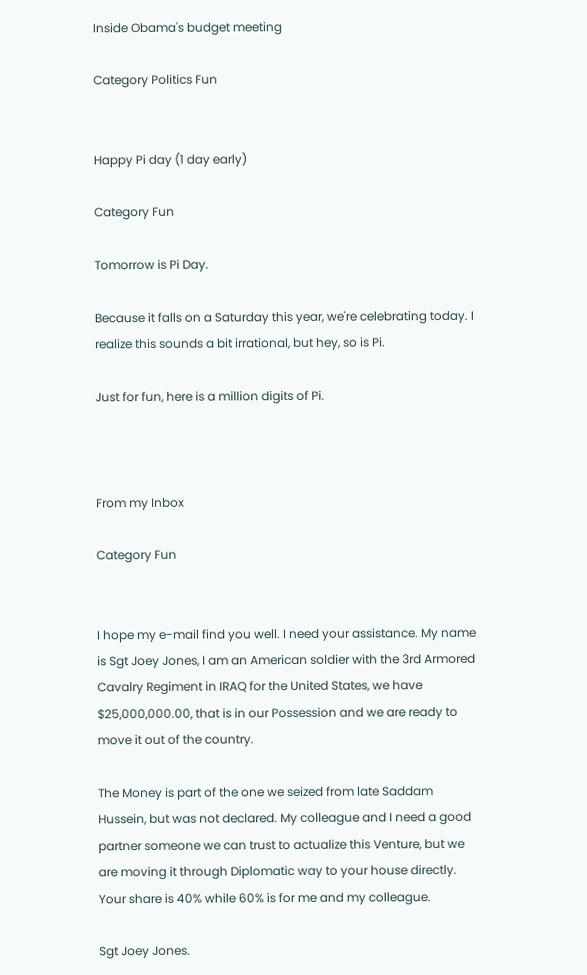Inside Obama's budget meeting

Category Politics Fun


Happy Pi day (1 day early)

Category Fun

Tomorrow is Pi Day.

Because it falls on a Saturday this year, we're celebrating today. I realize this sounds a bit irrational, but hey, so is Pi.

Just for fun, here is a million digits of Pi.



From my Inbox

Category Fun


I hope my e-mail find you well. I need your assistance. My name is Sgt Joey Jones, I am an American soldier with the 3rd Armored Cavalry Regiment in IRAQ for the United States, we have $25,000,000.00, that is in our Possession and we are ready to move it out of the country.

The Money is part of the one we seized from late Saddam Hussein, but was not declared. My colleague and I need a good partner someone we can trust to actualize this Venture, but we are moving it through Diplomatic way to your house directly. Your share is 40% while 60% is for me and my colleague.

Sgt Joey Jones.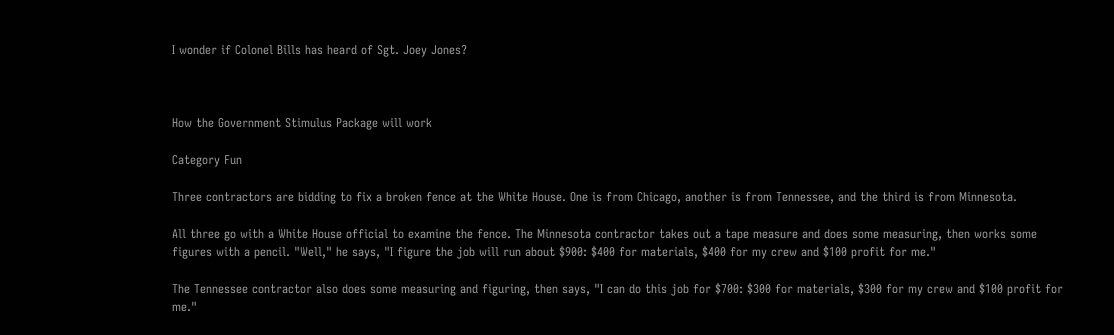I wonder if Colonel Bills has heard of Sgt. Joey Jones?



How the Government Stimulus Package will work

Category Fun

Three contractors are bidding to fix a broken fence at the White House. One is from Chicago, another is from Tennessee, and the third is from Minnesota.

All three go with a White House official to examine the fence. The Minnesota contractor takes out a tape measure and does some measuring, then works some figures with a pencil. "Well," he says, "I figure the job will run about $900: $400 for materials, $400 for my crew and $100 profit for me."

The Tennessee contractor also does some measuring and figuring, then says, "I can do this job for $700: $300 for materials, $300 for my crew and $100 profit for me."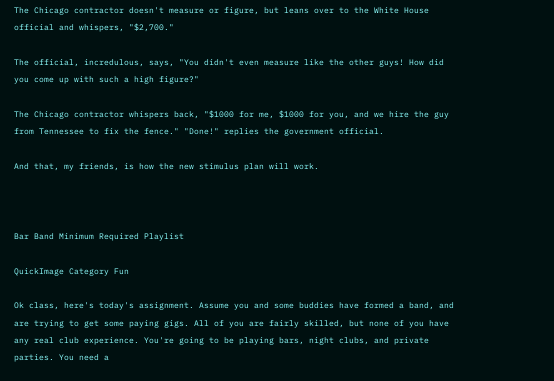The Chicago contractor doesn't measure or figure, but leans over to the White House official and whispers, "$2,700."

The official, incredulous, says, "You didn't even measure like the other guys! How did you come up with such a high figure?"

The Chicago contractor whispers back, "$1000 for me, $1000 for you, and we hire the guy from Tennessee to fix the fence." "Done!" replies the government official.

And that, my friends, is how the new stimulus plan will work.



Bar Band Minimum Required Playlist

QuickImage Category Fun

Ok class, here's today's assignment. Assume you and some buddies have formed a band, and are trying to get some paying gigs. All of you are fairly skilled, but none of you have any real club experience. You're going to be playing bars, night clubs, and private parties. You need a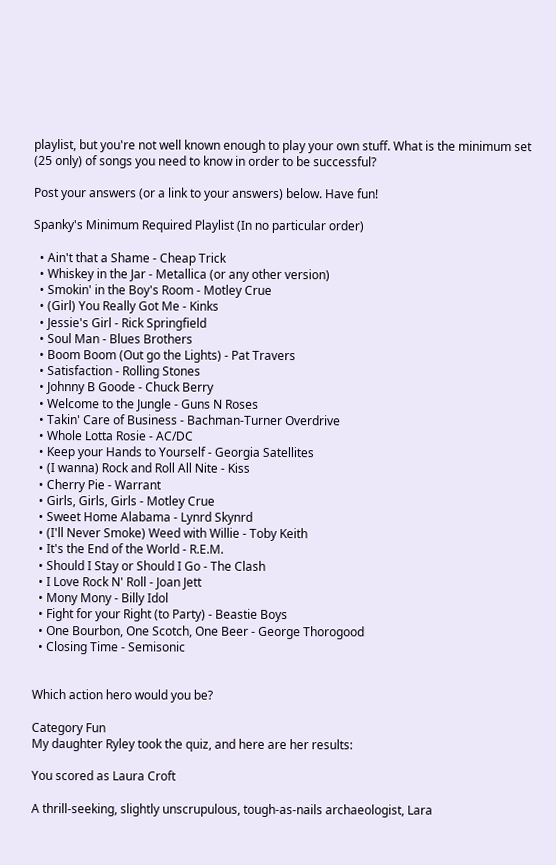playlist, but you're not well known enough to play your own stuff. What is the minimum set (25 only) of songs you need to know in order to be successful?

Post your answers (or a link to your answers) below. Have fun!

Spanky's Minimum Required Playlist (In no particular order)

  • Ain't that a Shame - Cheap Trick
  • Whiskey in the Jar - Metallica (or any other version)
  • Smokin' in the Boy's Room - Motley Crue
  • (Girl) You Really Got Me - Kinks
  • Jessie's Girl - Rick Springfield
  • Soul Man - Blues Brothers
  • Boom Boom (Out go the Lights) - Pat Travers
  • Satisfaction - Rolling Stones
  • Johnny B Goode - Chuck Berry
  • Welcome to the Jungle - Guns N Roses
  • Takin' Care of Business - Bachman-Turner Overdrive
  • Whole Lotta Rosie - AC/DC
  • Keep your Hands to Yourself - Georgia Satellites
  • (I wanna) Rock and Roll All Nite - Kiss
  • Cherry Pie - Warrant
  • Girls, Girls, Girls - Motley Crue
  • Sweet Home Alabama - Lynrd Skynrd
  • (I'll Never Smoke) Weed with Willie - Toby Keith
  • It's the End of the World - R.E.M.
  • Should I Stay or Should I Go - The Clash
  • I Love Rock N' Roll - Joan Jett
  • Mony Mony - Billy Idol
  • Fight for your Right (to Party) - Beastie Boys
  • One Bourbon, One Scotch, One Beer - George Thorogood
  • Closing Time - Semisonic


Which action hero would you be?

Category Fun
My daughter Ryley took the quiz, and here are her results:

You scored as Laura Croft

A thrill-seeking, slightly unscrupulous, tough-as-nails archaeologist, Lara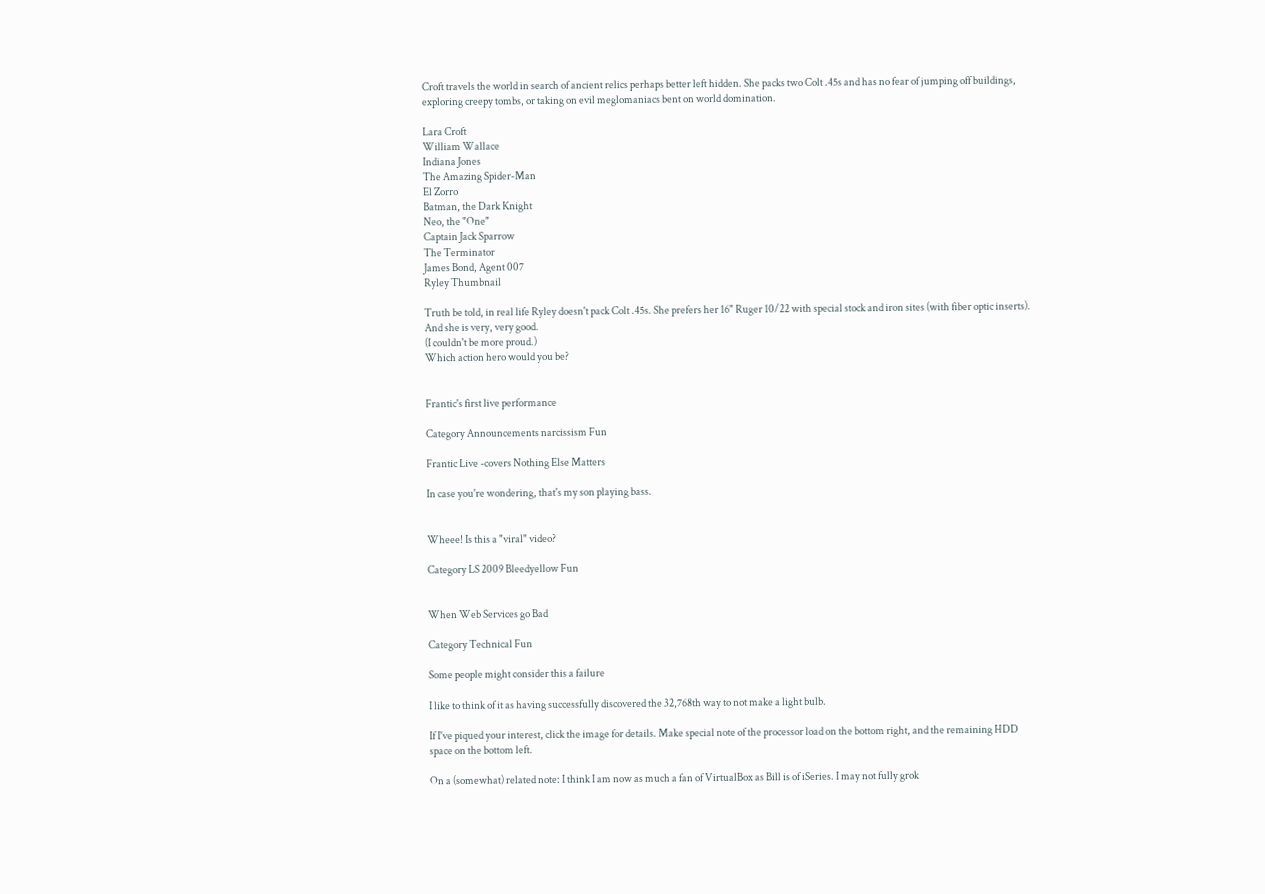Croft travels the world in search of ancient relics perhaps better left hidden. She packs two Colt .45s and has no fear of jumping off buildings, exploring creepy tombs, or taking on evil meglomaniacs bent on world domination.

Lara Croft
William Wallace
Indiana Jones
The Amazing Spider-Man
El Zorro
Batman, the Dark Knight
Neo, the "One"
Captain Jack Sparrow
The Terminator
James Bond, Agent 007
Ryley Thumbnail

Truth be told, in real life Ryley doesn't pack Colt .45s. She prefers her 16" Ruger 10/22 with special stock and iron sites (with fiber optic inserts). And she is very, very good.
(I couldn't be more proud.)
Which action hero would you be?


Frantic's first live performance

Category Announcements narcissism Fun

Frantic Live -covers Nothing Else Matters

In case you're wondering, that's my son playing bass.


Wheee! Is this a "viral" video?

Category LS 2009 Bleedyellow Fun


When Web Services go Bad

Category Technical Fun

Some people might consider this a failure

I like to think of it as having successfully discovered the 32,768th way to not make a light bulb.

If I've piqued your interest, click the image for details. Make special note of the processor load on the bottom right, and the remaining HDD space on the bottom left.

On a (somewhat) related note: I think I am now as much a fan of VirtualBox as Bill is of iSeries. I may not fully grok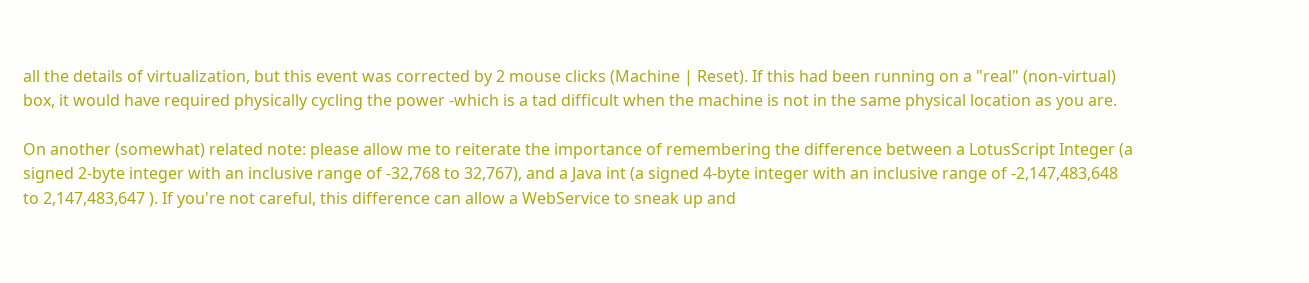all the details of virtualization, but this event was corrected by 2 mouse clicks (Machine | Reset). If this had been running on a "real" (non-virtual) box, it would have required physically cycling the power -which is a tad difficult when the machine is not in the same physical location as you are.

On another (somewhat) related note: please allow me to reiterate the importance of remembering the difference between a LotusScript Integer (a signed 2-byte integer with an inclusive range of -32,768 to 32,767), and a Java int (a signed 4-byte integer with an inclusive range of -2,147,483,648 to 2,147,483,647 ). If you're not careful, this difference can allow a WebService to sneak up and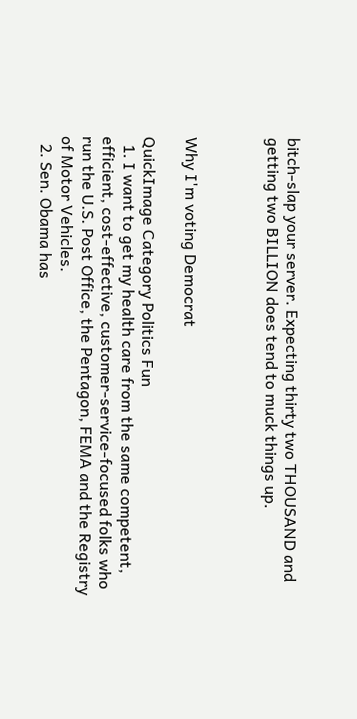bitch-slap your server. Expecting thirty two THOUSAND and getting two BILLION does tend to muck things up.



Why I'm voting Democrat

QuickImage Category Politics Fun
  1. I want to get my health care from the same competent, efficient, cost-effective, customer-service-focused folks who run the U.S. Post Office, the Pentagon, FEMA and the Registry of Motor Vehicles.
  2. Sen. Obama has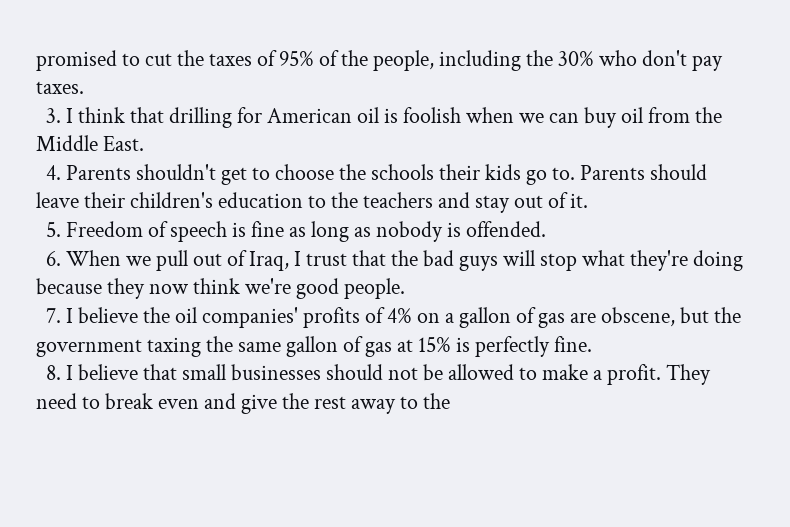promised to cut the taxes of 95% of the people, including the 30% who don't pay taxes.
  3. I think that drilling for American oil is foolish when we can buy oil from the Middle East.
  4. Parents shouldn't get to choose the schools their kids go to. Parents should leave their children's education to the teachers and stay out of it.
  5. Freedom of speech is fine as long as nobody is offended.
  6. When we pull out of Iraq, I trust that the bad guys will stop what they're doing because they now think we're good people.
  7. I believe the oil companies' profits of 4% on a gallon of gas are obscene, but the government taxing the same gallon of gas at 15% is perfectly fine.
  8. I believe that small businesses should not be allowed to make a profit. They need to break even and give the rest away to the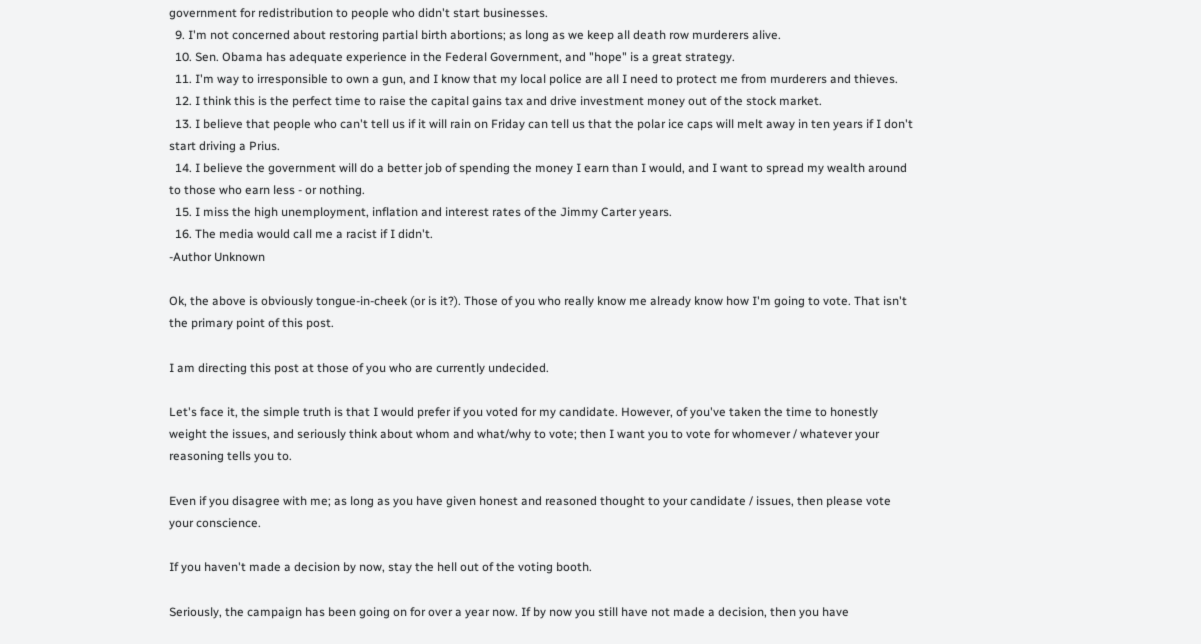government for redistribution to people who didn't start businesses.
  9. I'm not concerned about restoring partial birth abortions; as long as we keep all death row murderers alive.
  10. Sen. Obama has adequate experience in the Federal Government, and "hope" is a great strategy.
  11. I'm way to irresponsible to own a gun, and I know that my local police are all I need to protect me from murderers and thieves.
  12. I think this is the perfect time to raise the capital gains tax and drive investment money out of the stock market.
  13. I believe that people who can't tell us if it will rain on Friday can tell us that the polar ice caps will melt away in ten years if I don't start driving a Prius.
  14. I believe the government will do a better job of spending the money I earn than I would, and I want to spread my wealth around to those who earn less - or nothing.
  15. I miss the high unemployment, inflation and interest rates of the Jimmy Carter years.
  16. The media would call me a racist if I didn't.
-Author Unknown

Ok, the above is obviously tongue-in-cheek (or is it?). Those of you who really know me already know how I'm going to vote. That isn't the primary point of this post.

I am directing this post at those of you who are currently undecided.

Let's face it, the simple truth is that I would prefer if you voted for my candidate. However, of you've taken the time to honestly weight the issues, and seriously think about whom and what/why to vote; then I want you to vote for whomever / whatever your reasoning tells you to.

Even if you disagree with me; as long as you have given honest and reasoned thought to your candidate / issues, then please vote your conscience.

If you haven't made a decision by now, stay the hell out of the voting booth.

Seriously, the campaign has been going on for over a year now. If by now you still have not made a decision, then you have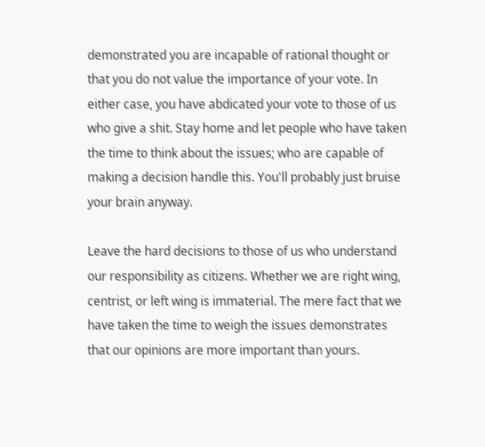demonstrated you are incapable of rational thought or that you do not value the importance of your vote. In either case, you have abdicated your vote to those of us who give a shit. Stay home and let people who have taken the time to think about the issues; who are capable of making a decision handle this. You'll probably just bruise your brain anyway.

Leave the hard decisions to those of us who understand our responsibility as citizens. Whether we are right wing, centrist, or left wing is immaterial. The mere fact that we have taken the time to weigh the issues demonstrates that our opinions are more important than yours.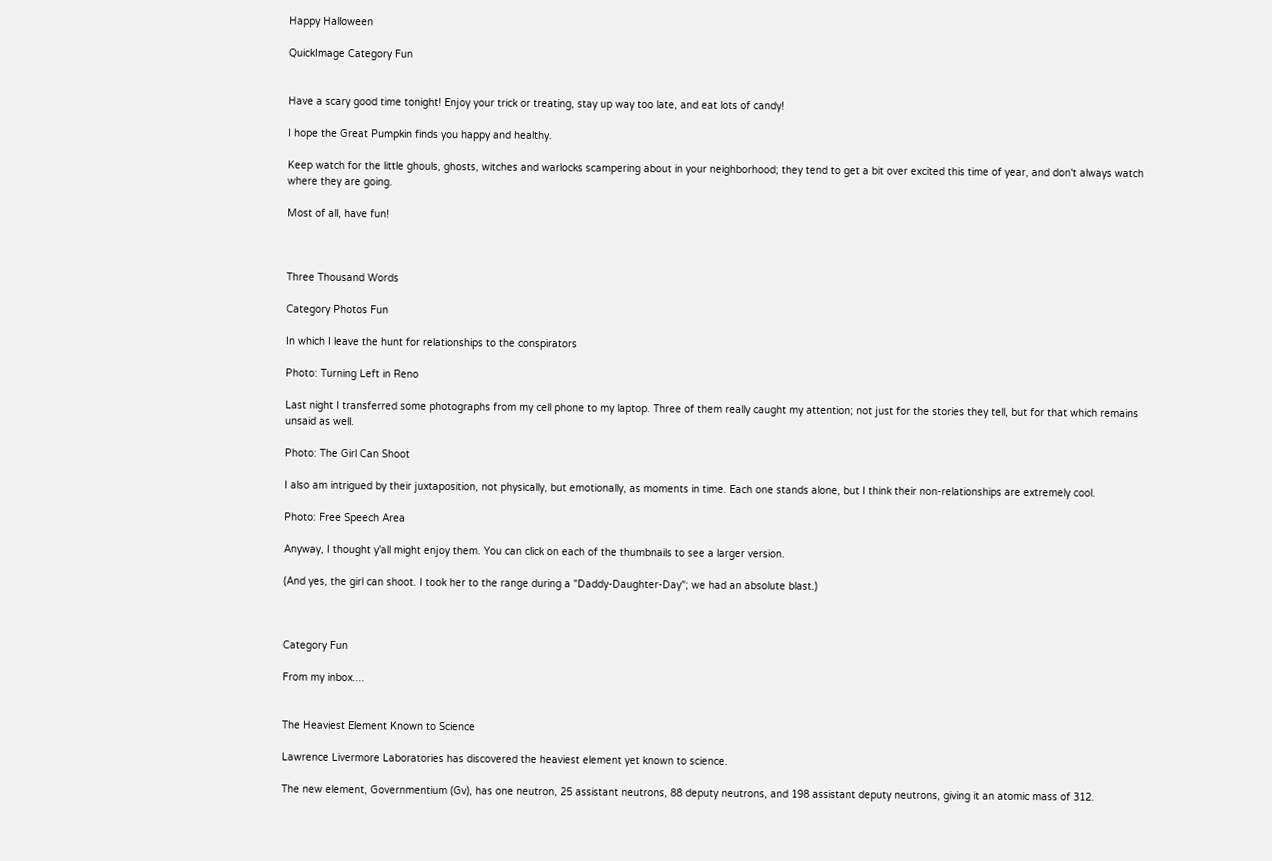Happy Halloween

QuickImage Category Fun


Have a scary good time tonight! Enjoy your trick or treating, stay up way too late, and eat lots of candy!

I hope the Great Pumpkin finds you happy and healthy.

Keep watch for the little ghouls, ghosts, witches and warlocks scampering about in your neighborhood; they tend to get a bit over excited this time of year, and don't always watch where they are going.

Most of all, have fun!



Three Thousand Words

Category Photos Fun

In which I leave the hunt for relationships to the conspirators

Photo: Turning Left in Reno

Last night I transferred some photographs from my cell phone to my laptop. Three of them really caught my attention; not just for the stories they tell, but for that which remains unsaid as well.

Photo: The Girl Can Shoot

I also am intrigued by their juxtaposition, not physically, but emotionally, as moments in time. Each one stands alone, but I think their non-relationships are extremely cool.

Photo: Free Speech Area

Anyway, I thought y'all might enjoy them. You can click on each of the thumbnails to see a larger version.

(And yes, the girl can shoot. I took her to the range during a "Daddy-Daughter-Day"; we had an absolute blast.)



Category Fun

From my inbox....


The Heaviest Element Known to Science

Lawrence Livermore Laboratories has discovered the heaviest element yet known to science.

The new element, Governmentium (Gv), has one neutron, 25 assistant neutrons, 88 deputy neutrons, and 198 assistant deputy neutrons, giving it an atomic mass of 312.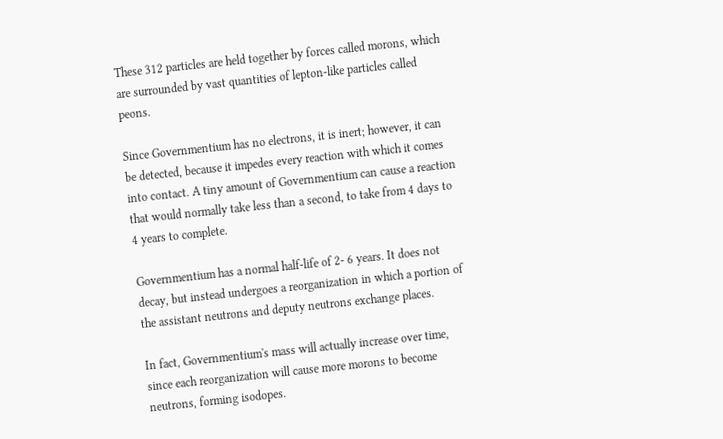These 312 particles are held together by forces called morons, which are surrounded by vast quantities of lepton-like particles called peons.

Since Governmentium has no electrons, it is inert; however, it can be detected, because it impedes every reaction with which it comes into contact. A tiny amount of Governmentium can cause a reaction that would normally take less than a second, to take from 4 days to 4 years to complete.

Governmentium has a normal half-life of 2- 6 years. It does not decay, but instead undergoes a reorganization in which a portion of the assistant neutrons and deputy neutrons exchange places.

In fact, Governmentium's mass will actually increase over time, since each reorganization will cause more morons to become neutrons, forming isodopes.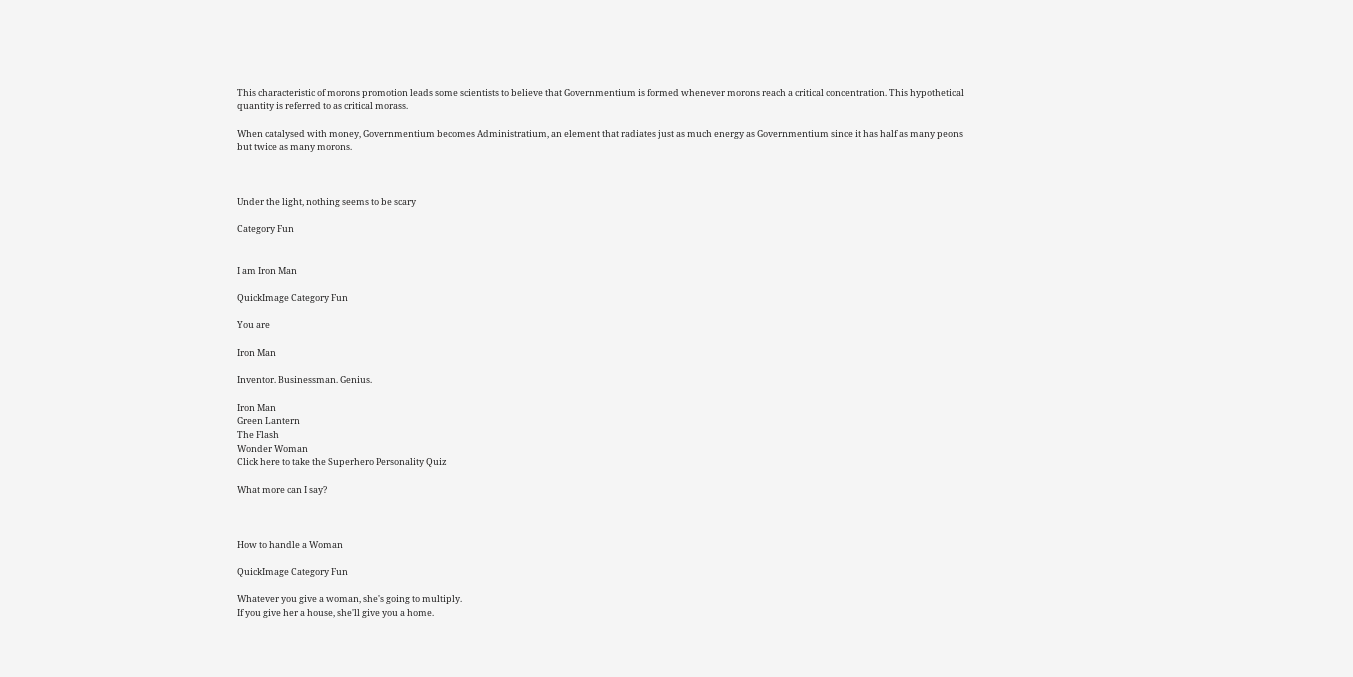This characteristic of morons promotion leads some scientists to believe that Governmentium is formed whenever morons reach a critical concentration. This hypothetical quantity is referred to as critical morass.

When catalysed with money, Governmentium becomes Administratium, an element that radiates just as much energy as Governmentium since it has half as many peons but twice as many morons.



Under the light, nothing seems to be scary

Category Fun


I am Iron Man

QuickImage Category Fun

You are

Iron Man

Inventor. Businessman. Genius.

Iron Man
Green Lantern
The Flash
Wonder Woman
Click here to take the Superhero Personality Quiz

What more can I say?



How to handle a Woman

QuickImage Category Fun

Whatever you give a woman, she's going to multiply.
If you give her a house, she'll give you a home.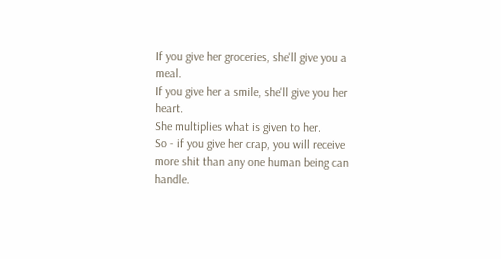If you give her groceries, she'll give you a meal.
If you give her a smile, she'll give you her heart.
She multiplies what is given to her.
So - if you give her crap, you will receive more shit than any one human being can handle.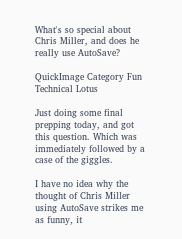What's so special about Chris Miller, and does he really use AutoSave?

QuickImage Category Fun Technical Lotus

Just doing some final prepping today, and got this question. Which was immediately followed by a case of the giggles.

I have no idea why the thought of Chris Miller using AutoSave strikes me as funny, it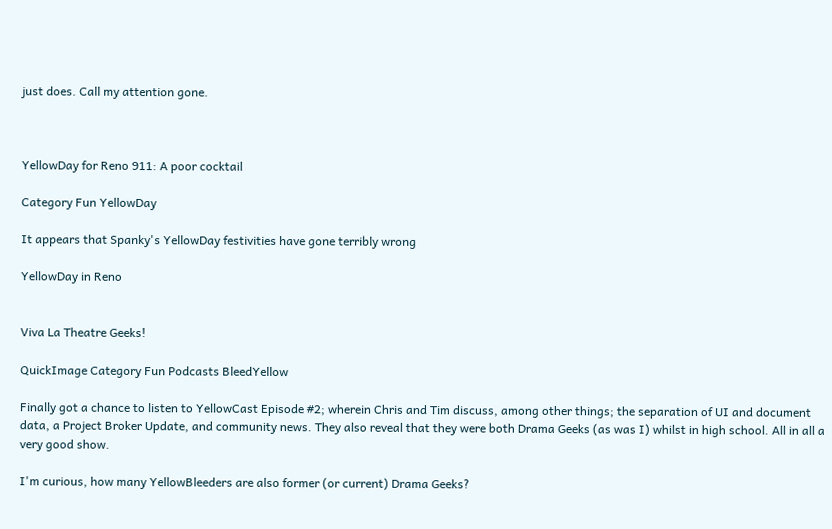just does. Call my attention gone.



YellowDay for Reno 911: A poor cocktail

Category Fun YellowDay

It appears that Spanky's YellowDay festivities have gone terribly wrong

YellowDay in Reno


Viva La Theatre Geeks!

QuickImage Category Fun Podcasts BleedYellow

Finally got a chance to listen to YellowCast Episode #2; wherein Chris and Tim discuss, among other things; the separation of UI and document data, a Project Broker Update, and community news. They also reveal that they were both Drama Geeks (as was I) whilst in high school. All in all a very good show.

I'm curious, how many YellowBleeders are also former (or current) Drama Geeks?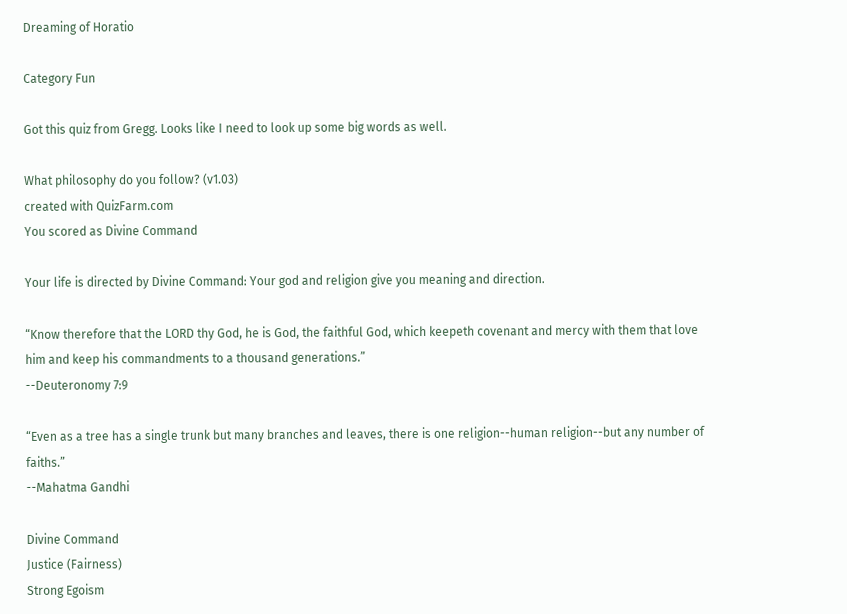Dreaming of Horatio

Category Fun

Got this quiz from Gregg. Looks like I need to look up some big words as well.

What philosophy do you follow? (v1.03)
created with QuizFarm.com
You scored as Divine Command

Your life is directed by Divine Command: Your god and religion give you meaning and direction.

“Know therefore that the LORD thy God, he is God, the faithful God, which keepeth covenant and mercy with them that love him and keep his commandments to a thousand generations.”
--Deuteronomy 7:9

“Even as a tree has a single trunk but many branches and leaves, there is one religion--human religion--but any number of faiths.”
--Mahatma Gandhi

Divine Command
Justice (Fairness)
Strong Egoism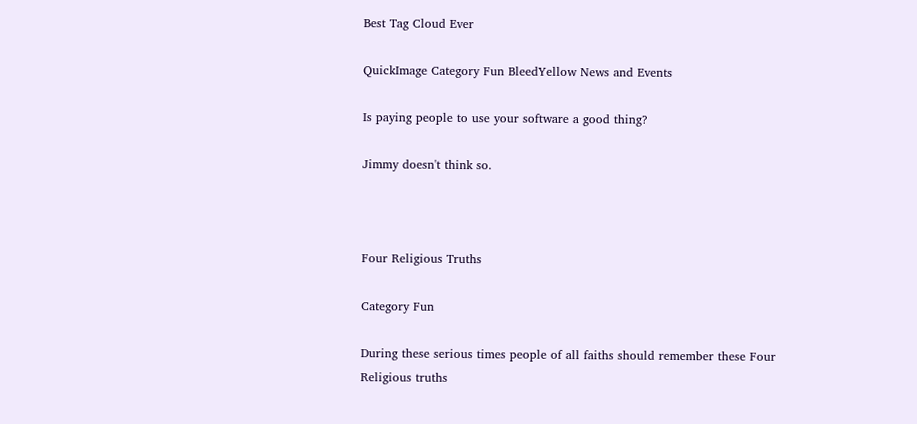Best Tag Cloud Ever

QuickImage Category Fun BleedYellow News and Events

Is paying people to use your software a good thing?

Jimmy doesn't think so.



Four Religious Truths

Category Fun

During these serious times people of all faiths should remember these Four Religious truths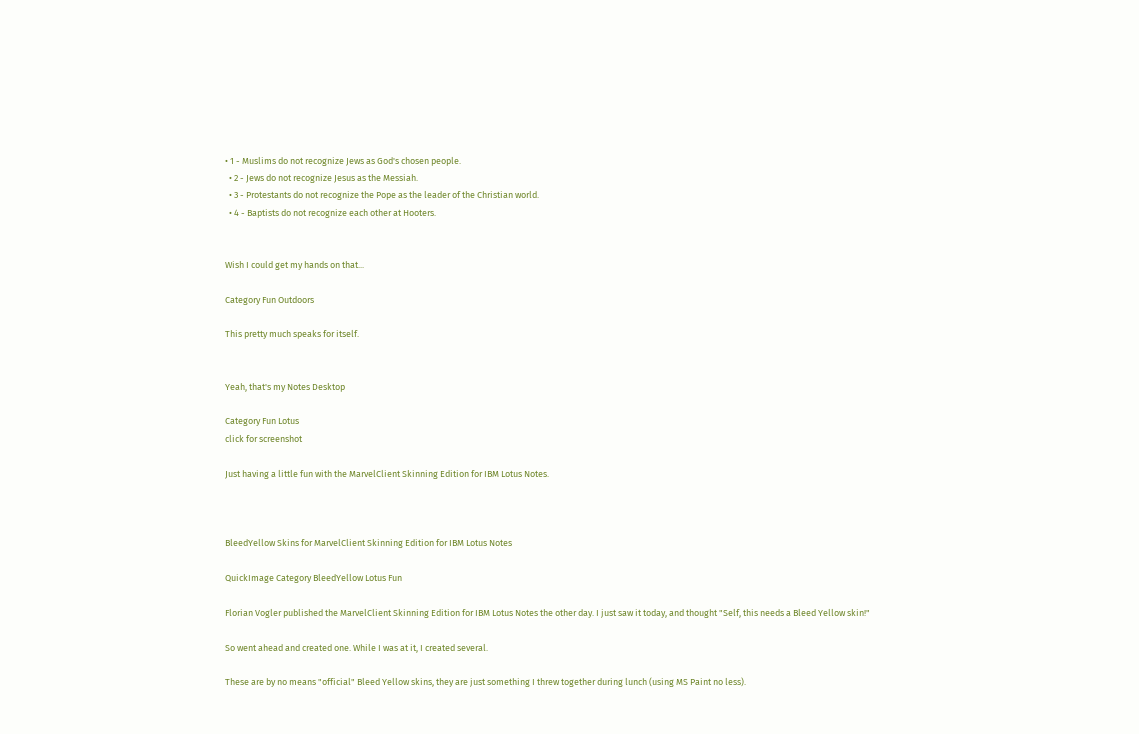• 1 - Muslims do not recognize Jews as God's chosen people.
  • 2 - Jews do not recognize Jesus as the Messiah.
  • 3 - Protestants do not recognize the Pope as the leader of the Christian world.
  • 4 - Baptists do not recognize each other at Hooters.


Wish I could get my hands on that...

Category Fun Outdoors

This pretty much speaks for itself.


Yeah, that's my Notes Desktop

Category Fun Lotus
click for screenshot

Just having a little fun with the MarvelClient Skinning Edition for IBM Lotus Notes.



BleedYellow Skins for MarvelClient Skinning Edition for IBM Lotus Notes

QuickImage Category BleedYellow Lotus Fun

Florian Vogler published the MarvelClient Skinning Edition for IBM Lotus Notes the other day. I just saw it today, and thought "Self, this needs a Bleed Yellow skin!"

So went ahead and created one. While I was at it, I created several.

These are by no means "official" Bleed Yellow skins, they are just something I threw together during lunch (using MS Paint no less).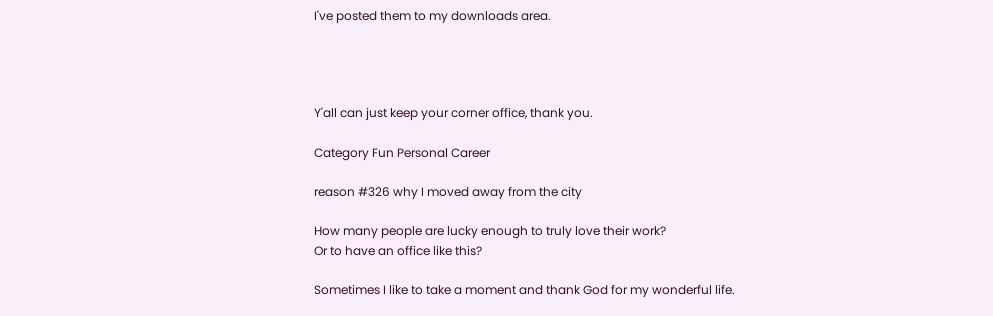I've posted them to my downloads area.




Y'all can just keep your corner office, thank you.

Category Fun Personal Career

reason #326 why I moved away from the city

How many people are lucky enough to truly love their work?
Or to have an office like this?

Sometimes I like to take a moment and thank God for my wonderful life.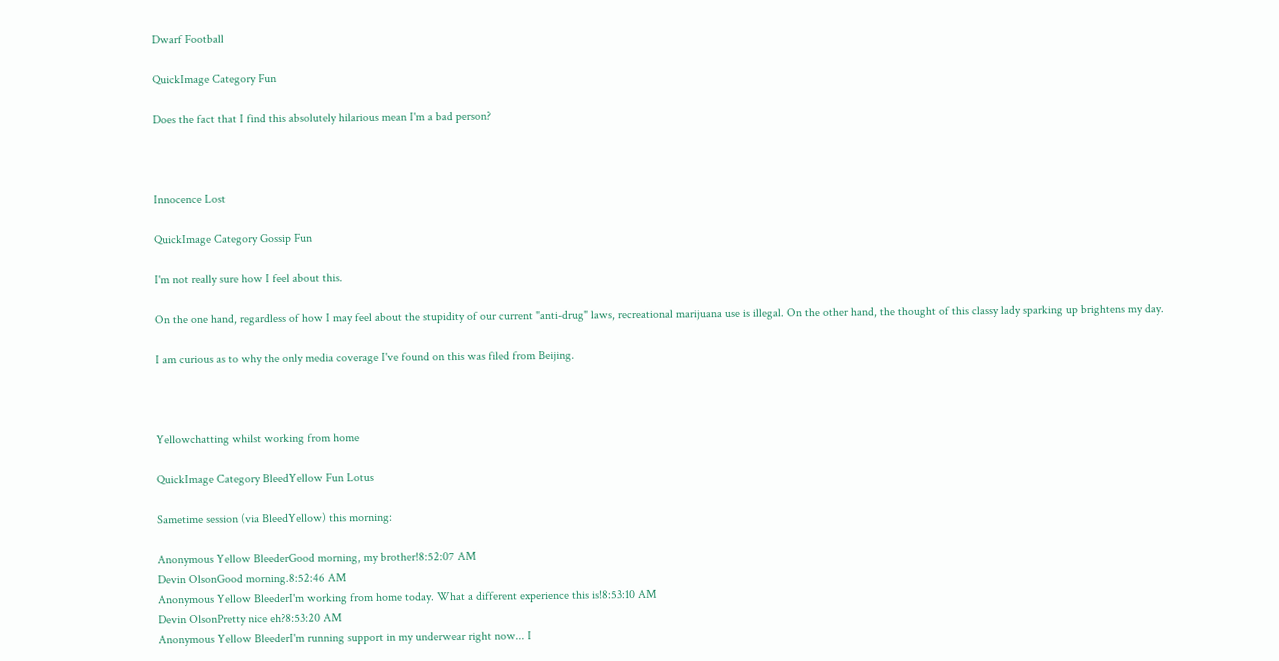Dwarf Football

QuickImage Category Fun

Does the fact that I find this absolutely hilarious mean I'm a bad person?



Innocence Lost

QuickImage Category Gossip Fun

I'm not really sure how I feel about this.

On the one hand, regardless of how I may feel about the stupidity of our current "anti-drug" laws, recreational marijuana use is illegal. On the other hand, the thought of this classy lady sparking up brightens my day.

I am curious as to why the only media coverage I've found on this was filed from Beijing.



Yellowchatting whilst working from home

QuickImage Category BleedYellow Fun Lotus

Sametime session (via BleedYellow) this morning:

Anonymous Yellow BleederGood morning, my brother!8:52:07 AM
Devin OlsonGood morning.8:52:46 AM
Anonymous Yellow BleederI'm working from home today. What a different experience this is!8:53:10 AM
Devin OlsonPretty nice eh?8:53:20 AM
Anonymous Yellow BleederI'm running support in my underwear right now... I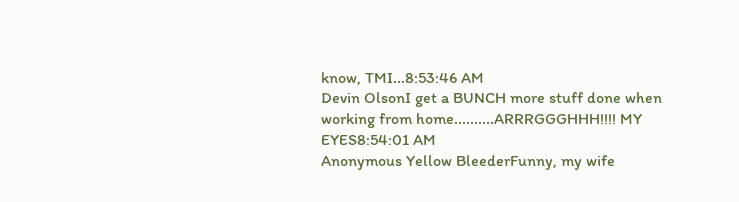know, TMI...8:53:46 AM
Devin OlsonI get a BUNCH more stuff done when working from home..........ARRRGGGHHH!!!! MY EYES8:54:01 AM
Anonymous Yellow BleederFunny, my wife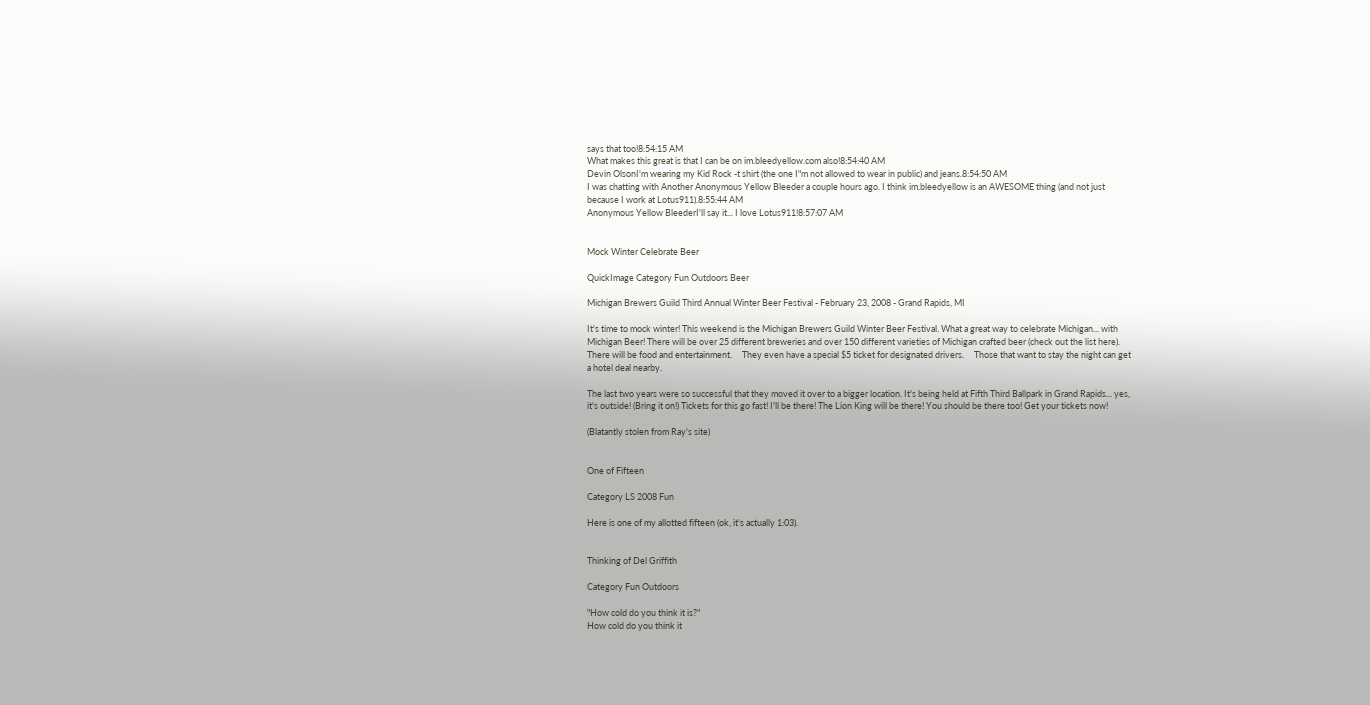says that too!8:54:15 AM
What makes this great is that I can be on im.bleedyellow.com also!8:54:40 AM
Devin OlsonI'm wearing my Kid Rock -t shirt (the one I"m not allowed to wear in public) and jeans.8:54:50 AM
I was chatting with Another Anonymous Yellow Bleeder a couple hours ago. I think im.bleedyellow is an AWESOME thing (and not just because I work at Lotus911).8:55:44 AM
Anonymous Yellow BleederI'll say it... I love Lotus911!8:57:07 AM


Mock Winter Celebrate Beer

QuickImage Category Fun Outdoors Beer

Michigan Brewers Guild Third Annual Winter Beer Festival - February 23, 2008 - Grand Rapids, MI

It's time to mock winter! This weekend is the Michigan Brewers Guild Winter Beer Festival. What a great way to celebrate Michigan... with Michigan Beer! There will be over 25 different breweries and over 150 different varieties of Michigan crafted beer (check out the list here). There will be food and entertainment.     They even have a special $5 ticket for designated drivers.     Those that want to stay the night can get a hotel deal nearby.

The last two years were so successful that they moved it over to a bigger location. It's being held at Fifth Third Ballpark in Grand Rapids... yes, it's outside! (Bring it on!) Tickets for this go fast! I'll be there! The Lion King will be there! You should be there too! Get your tickets now!

(Blatantly stolen from Ray's site)


One of Fifteen

Category LS 2008 Fun

Here is one of my allotted fifteen (ok, it's actually 1:03).


Thinking of Del Griffith

Category Fun Outdoors

"How cold do you think it is?"
How cold do you think it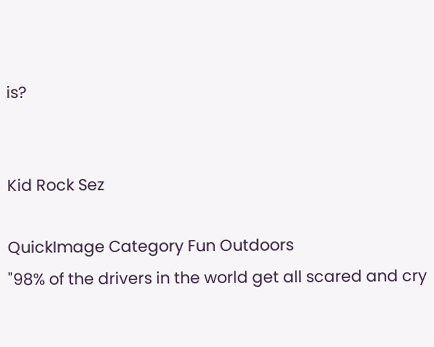is?


Kid Rock Sez

QuickImage Category Fun Outdoors
"98% of the drivers in the world get all scared and cry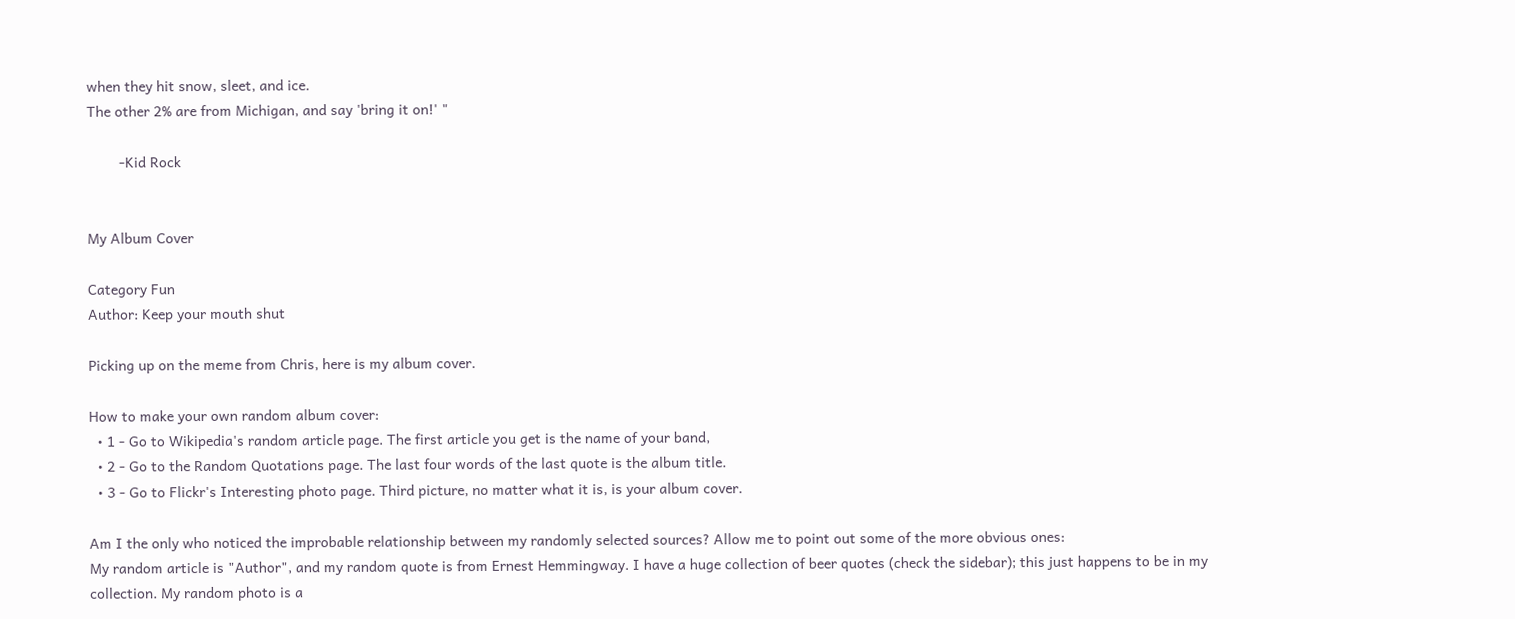when they hit snow, sleet, and ice.
The other 2% are from Michigan, and say 'bring it on!' "

        -Kid Rock


My Album Cover

Category Fun
Author: Keep your mouth shut

Picking up on the meme from Chris, here is my album cover.

How to make your own random album cover:
  • 1 - Go to Wikipedia's random article page. The first article you get is the name of your band,
  • 2 - Go to the Random Quotations page. The last four words of the last quote is the album title.
  • 3 - Go to Flickr's Interesting photo page. Third picture, no matter what it is, is your album cover.

Am I the only who noticed the improbable relationship between my randomly selected sources? Allow me to point out some of the more obvious ones:
My random article is "Author", and my random quote is from Ernest Hemmingway. I have a huge collection of beer quotes (check the sidebar); this just happens to be in my collection. My random photo is a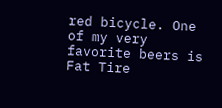red bicycle. One of my very favorite beers is Fat Tire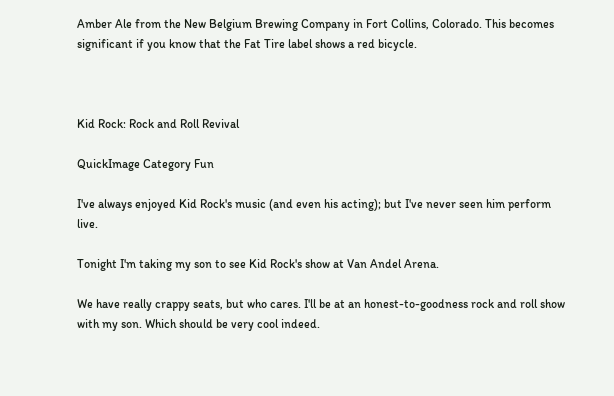Amber Ale from the New Belgium Brewing Company in Fort Collins, Colorado. This becomes significant if you know that the Fat Tire label shows a red bicycle.



Kid Rock: Rock and Roll Revival

QuickImage Category Fun

I've always enjoyed Kid Rock's music (and even his acting); but I've never seen him perform live.

Tonight I'm taking my son to see Kid Rock's show at Van Andel Arena.

We have really crappy seats, but who cares. I'll be at an honest-to-goodness rock and roll show with my son. Which should be very cool indeed.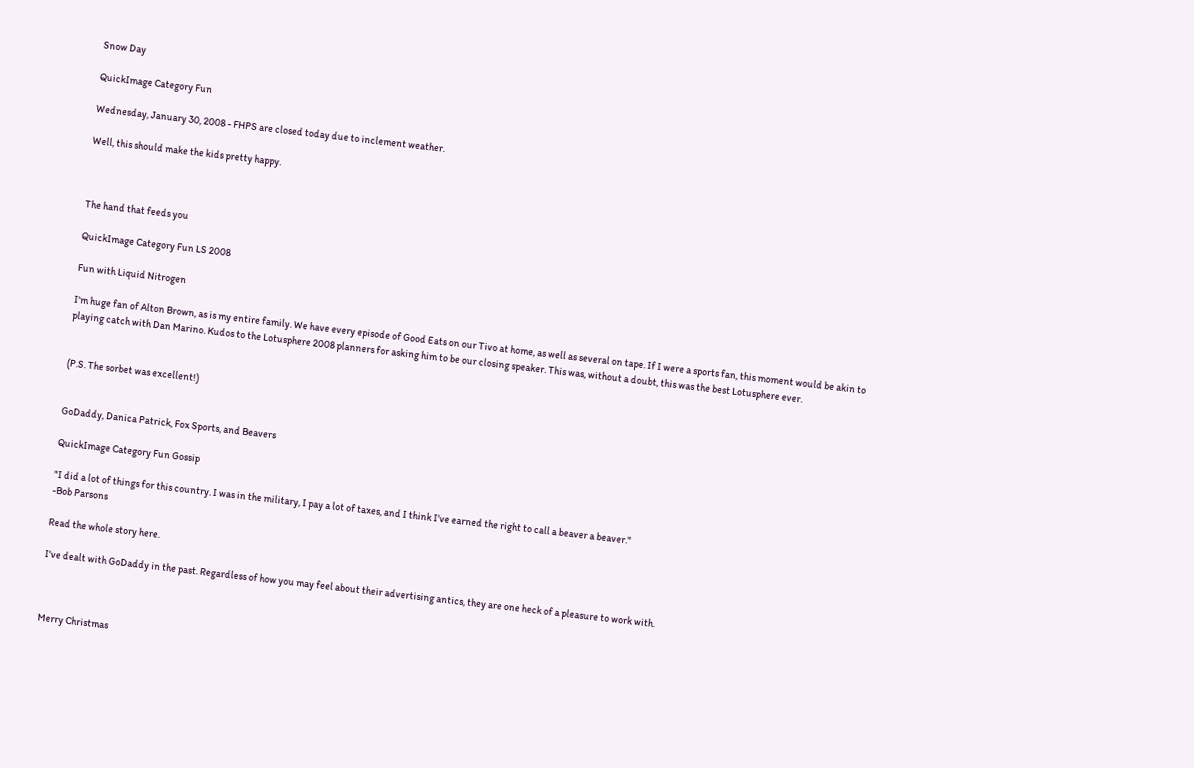Snow Day

QuickImage Category Fun

Wednesday, January 30, 2008 - FHPS are closed today due to inclement weather.

Well, this should make the kids pretty happy.



The hand that feeds you

QuickImage Category Fun LS 2008

Fun with Liquid Nitrogen

I'm huge fan of Alton Brown, as is my entire family. We have every episode of Good Eats on our Tivo at home, as well as several on tape. If I were a sports fan, this moment would be akin to playing catch with Dan Marino. Kudos to the Lotusphere 2008 planners for asking him to be our closing speaker. This was, without a doubt, this was the best Lotusphere ever.


(P.S. The sorbet was excellent!)


GoDaddy, Danica Patrick, Fox Sports, and Beavers

QuickImage Category Fun Gossip

"I did a lot of things for this country. I was in the military, I pay a lot of taxes, and I think I've earned the right to call a beaver a beaver."
-Bob Parsons

Read the whole story here.

I've dealt with GoDaddy in the past. Regardless of how you may feel about their advertising antics, they are one heck of a pleasure to work with.



Merry Christmas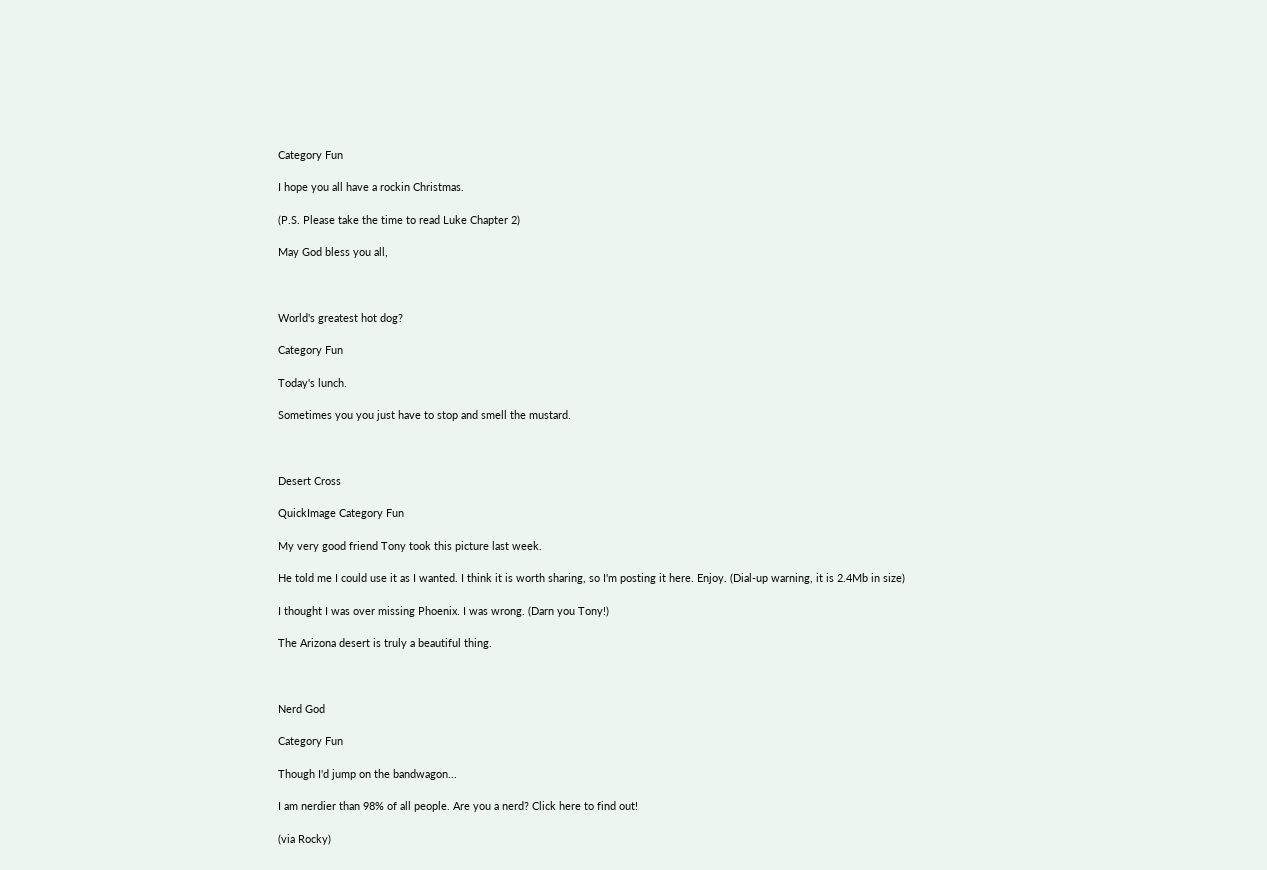Category Fun

I hope you all have a rockin Christmas.

(P.S. Please take the time to read Luke Chapter 2)

May God bless you all,



World's greatest hot dog?

Category Fun

Today's lunch.

Sometimes you you just have to stop and smell the mustard.



Desert Cross

QuickImage Category Fun

My very good friend Tony took this picture last week.

He told me I could use it as I wanted. I think it is worth sharing, so I'm posting it here. Enjoy. (Dial-up warning, it is 2.4Mb in size)

I thought I was over missing Phoenix. I was wrong. (Darn you Tony!)

The Arizona desert is truly a beautiful thing.



Nerd God

Category Fun

Though I'd jump on the bandwagon...

I am nerdier than 98% of all people. Are you a nerd? Click here to find out!

(via Rocky)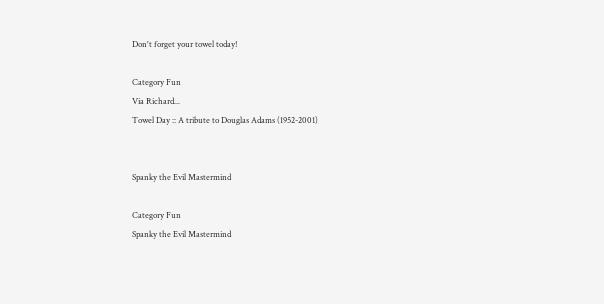Don't forget your towel today!

Category Fun
Via Richard...
Towel Day :: A tribute to Douglas Adams (1952-2001)


Spanky the Evil Mastermind

Category Fun
Spanky the Evil Mastermind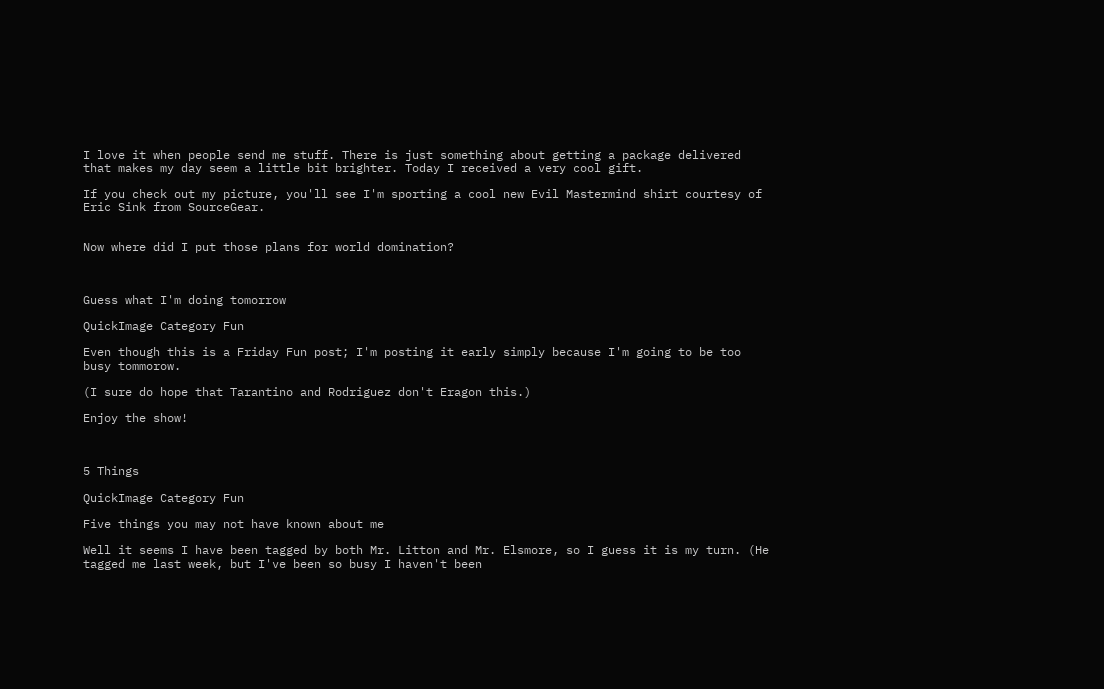I love it when people send me stuff. There is just something about getting a package delivered that makes my day seem a little bit brighter. Today I received a very cool gift.

If you check out my picture, you'll see I'm sporting a cool new Evil Mastermind shirt courtesy of Eric Sink from SourceGear.


Now where did I put those plans for world domination?



Guess what I'm doing tomorrow

QuickImage Category Fun

Even though this is a Friday Fun post; I'm posting it early simply because I'm going to be too busy tommorow.

(I sure do hope that Tarantino and Rodriguez don't Eragon this.)

Enjoy the show!



5 Things

QuickImage Category Fun

Five things you may not have known about me

Well it seems I have been tagged by both Mr. Litton and Mr. Elsmore, so I guess it is my turn. (He tagged me last week, but I've been so busy I haven't been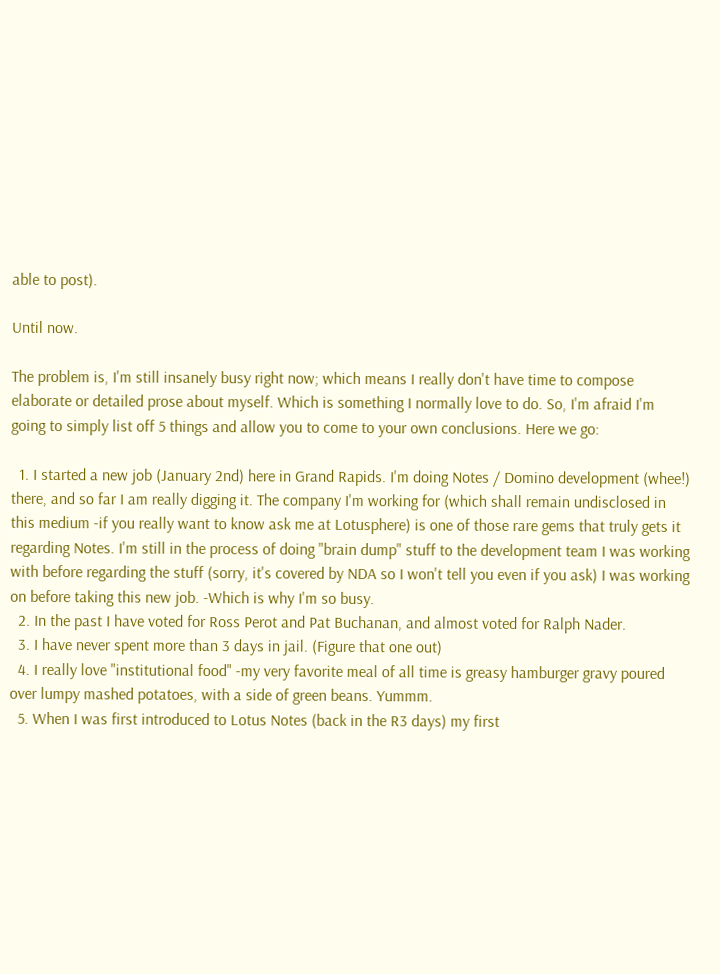able to post).

Until now.

The problem is, I'm still insanely busy right now; which means I really don't have time to compose elaborate or detailed prose about myself. Which is something I normally love to do. So, I'm afraid I'm going to simply list off 5 things and allow you to come to your own conclusions. Here we go:

  1. I started a new job (January 2nd) here in Grand Rapids. I'm doing Notes / Domino development (whee!) there, and so far I am really digging it. The company I'm working for (which shall remain undisclosed in this medium -if you really want to know ask me at Lotusphere) is one of those rare gems that truly gets it regarding Notes. I'm still in the process of doing "brain dump" stuff to the development team I was working with before regarding the stuff (sorry, it's covered by NDA so I won't tell you even if you ask) I was working on before taking this new job. -Which is why I'm so busy.
  2. In the past I have voted for Ross Perot and Pat Buchanan, and almost voted for Ralph Nader.
  3. I have never spent more than 3 days in jail. (Figure that one out)
  4. I really love "institutional food" -my very favorite meal of all time is greasy hamburger gravy poured over lumpy mashed potatoes, with a side of green beans. Yummm.
  5. When I was first introduced to Lotus Notes (back in the R3 days) my first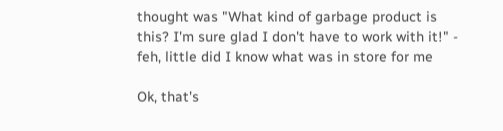thought was "What kind of garbage product is this? I'm sure glad I don't have to work with it!" - feh, little did I know what was in store for me

Ok, that's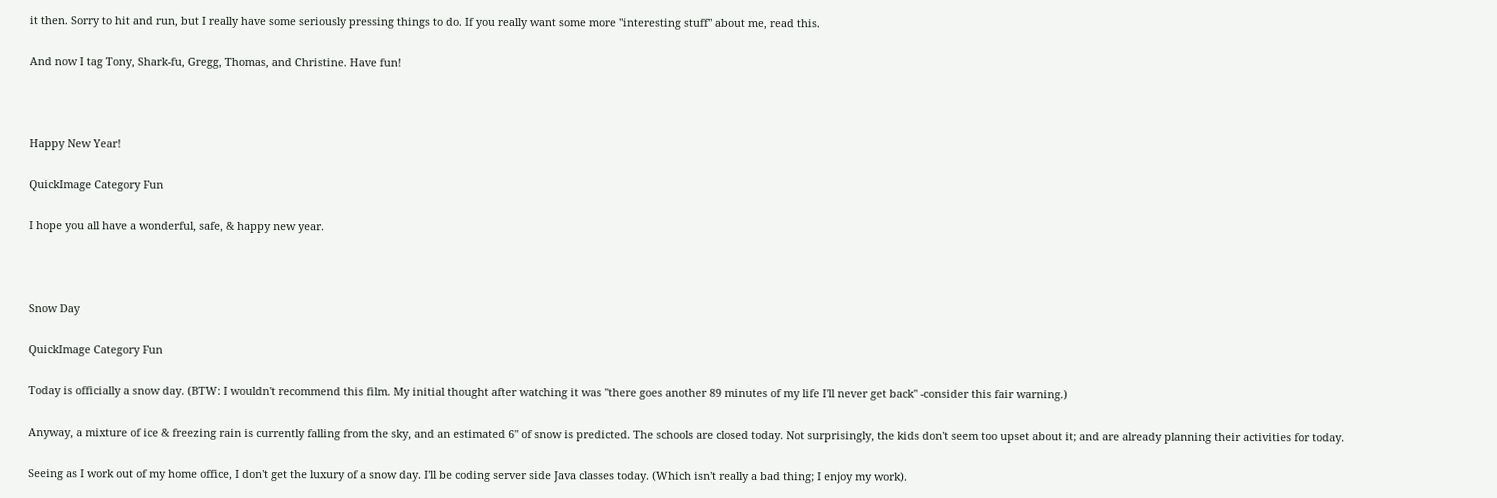it then. Sorry to hit and run, but I really have some seriously pressing things to do. If you really want some more "interesting stuff" about me, read this.

And now I tag Tony, Shark-fu, Gregg, Thomas, and Christine. Have fun!



Happy New Year!

QuickImage Category Fun

I hope you all have a wonderful, safe, & happy new year.



Snow Day

QuickImage Category Fun

Today is officially a snow day. (BTW: I wouldn't recommend this film. My initial thought after watching it was "there goes another 89 minutes of my life I'll never get back" -consider this fair warning.)

Anyway, a mixture of ice & freezing rain is currently falling from the sky, and an estimated 6" of snow is predicted. The schools are closed today. Not surprisingly, the kids don't seem too upset about it; and are already planning their activities for today.

Seeing as I work out of my home office, I don't get the luxury of a snow day. I'll be coding server side Java classes today. (Which isn't really a bad thing; I enjoy my work).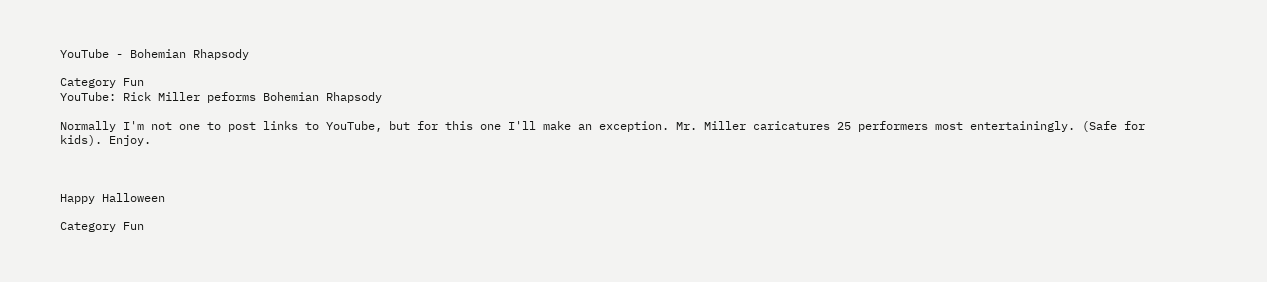YouTube - Bohemian Rhapsody

Category Fun
YouTube: Rick Miller peforms Bohemian Rhapsody

Normally I'm not one to post links to YouTube, but for this one I'll make an exception. Mr. Miller caricatures 25 performers most entertainingly. (Safe for kids). Enjoy.



Happy Halloween

Category Fun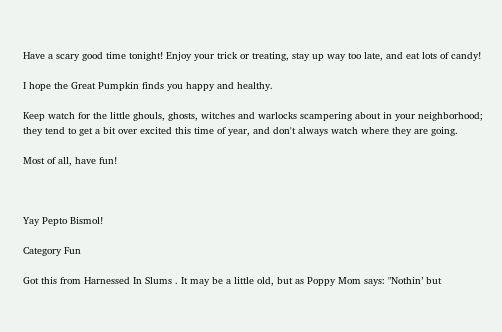Have a scary good time tonight! Enjoy your trick or treating, stay up way too late, and eat lots of candy!

I hope the Great Pumpkin finds you happy and healthy.

Keep watch for the little ghouls, ghosts, witches and warlocks scampering about in your neighborhood; they tend to get a bit over excited this time of year, and don't always watch where they are going.

Most of all, have fun!



Yay Pepto Bismol!

Category Fun

Got this from Harnessed In Slums . It may be a little old, but as Poppy Mom says: "Nothin’ but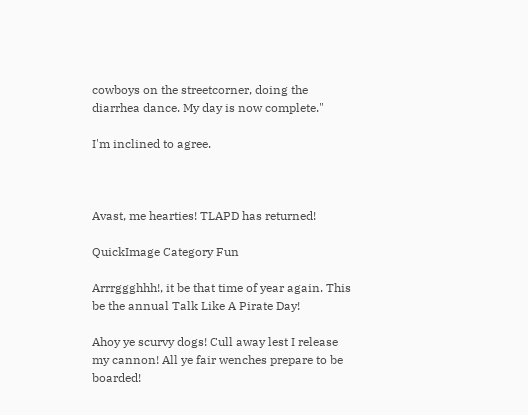cowboys on the streetcorner, doing the diarrhea dance. My day is now complete."

I'm inclined to agree.



Avast, me hearties! TLAPD has returned!

QuickImage Category Fun

Arrrggghhh!, it be that time of year again. This be the annual Talk Like A Pirate Day!

Ahoy ye scurvy dogs! Cull away lest I release my cannon! All ye fair wenches prepare to be boarded!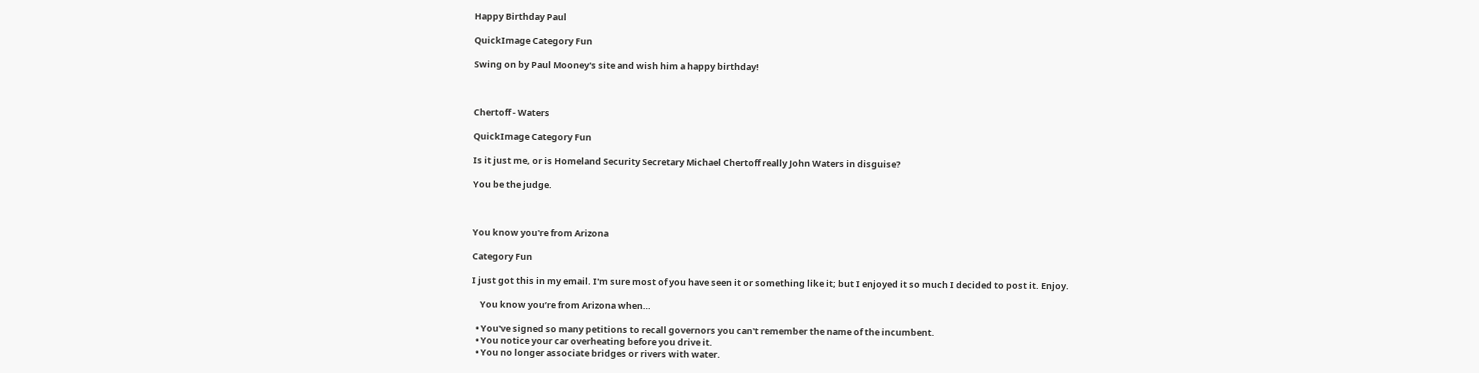Happy Birthday Paul

QuickImage Category Fun

Swing on by Paul Mooney's site and wish him a happy birthday!



Chertoff - Waters

QuickImage Category Fun

Is it just me, or is Homeland Security Secretary Michael Chertoff really John Waters in disguise?

You be the judge.



You know you're from Arizona

Category Fun

I just got this in my email. I'm sure most of you have seen it or something like it; but I enjoyed it so much I decided to post it. Enjoy.

    You know you’re from Arizona when…

  • You've signed so many petitions to recall governors you can't remember the name of the incumbent.
  • You notice your car overheating before you drive it.
  • You no longer associate bridges or rivers with water.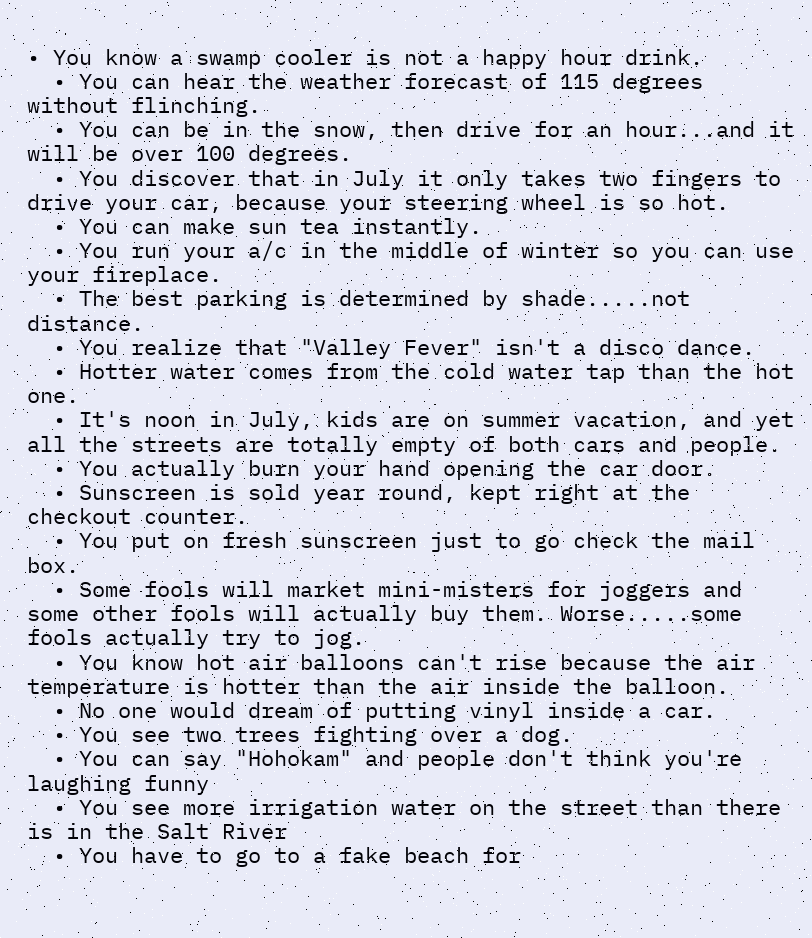• You know a swamp cooler is not a happy hour drink.
  • You can hear the weather forecast of 115 degrees without flinching.
  • You can be in the snow, then drive for an hour...and it will be over 100 degrees.
  • You discover that in July it only takes two fingers to drive your car, because your steering wheel is so hot.
  • You can make sun tea instantly.
  • You run your a/c in the middle of winter so you can use your fireplace.
  • The best parking is determined by shade.....not distance.
  • You realize that "Valley Fever" isn't a disco dance.
  • Hotter water comes from the cold water tap than the hot one.
  • It's noon in July, kids are on summer vacation, and yet all the streets are totally empty of both cars and people.
  • You actually burn your hand opening the car door.
  • Sunscreen is sold year round, kept right at the checkout counter.
  • You put on fresh sunscreen just to go check the mail box.
  • Some fools will market mini-misters for joggers and some other fools will actually buy them. Worse.....some fools actually try to jog.
  • You know hot air balloons can't rise because the air temperature is hotter than the air inside the balloon.
  • No one would dream of putting vinyl inside a car.
  • You see two trees fighting over a dog.
  • You can say "Hohokam" and people don't think you're laughing funny
  • You see more irrigation water on the street than there is in the Salt River
  • You have to go to a fake beach for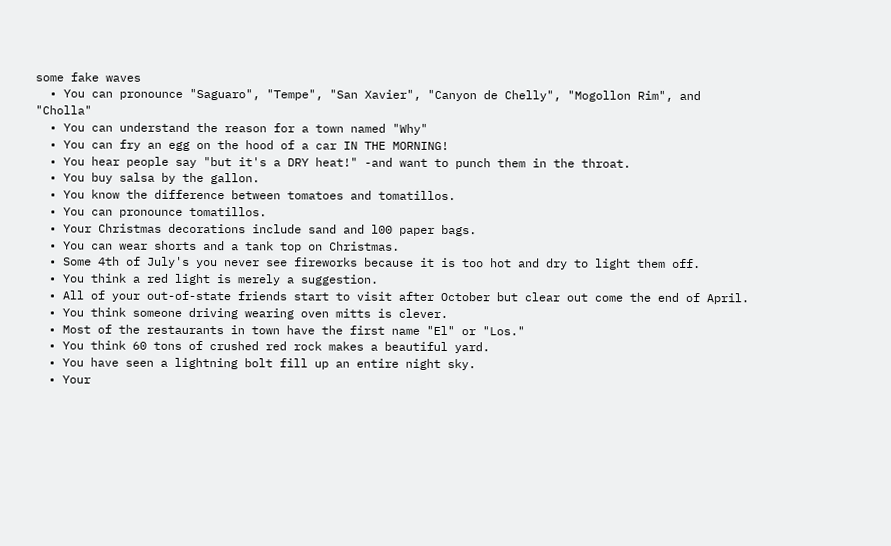some fake waves
  • You can pronounce "Saguaro", "Tempe", "San Xavier", "Canyon de Chelly", "Mogollon Rim", and "Cholla"
  • You can understand the reason for a town named "Why"
  • You can fry an egg on the hood of a car IN THE MORNING!
  • You hear people say "but it's a DRY heat!" -and want to punch them in the throat.
  • You buy salsa by the gallon.
  • You know the difference between tomatoes and tomatillos.
  • You can pronounce tomatillos.
  • Your Christmas decorations include sand and l00 paper bags.
  • You can wear shorts and a tank top on Christmas.
  • Some 4th of July's you never see fireworks because it is too hot and dry to light them off.
  • You think a red light is merely a suggestion.
  • All of your out-of-state friends start to visit after October but clear out come the end of April.
  • You think someone driving wearing oven mitts is clever.
  • Most of the restaurants in town have the first name "El" or "Los."
  • You think 60 tons of crushed red rock makes a beautiful yard.
  • You have seen a lightning bolt fill up an entire night sky.
  • Your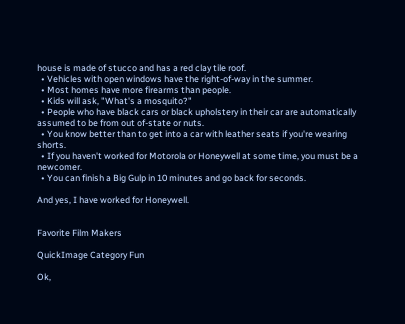house is made of stucco and has a red clay tile roof.
  • Vehicles with open windows have the right-of-way in the summer.
  • Most homes have more firearms than people.
  • Kids will ask, "What's a mosquito?"
  • People who have black cars or black upholstery in their car are automatically assumed to be from out of-state or nuts.
  • You know better than to get into a car with leather seats if you're wearing shorts.
  • If you haven't worked for Motorola or Honeywell at some time, you must be a newcomer.
  • You can finish a Big Gulp in 10 minutes and go back for seconds.

And yes, I have worked for Honeywell.


Favorite Film Makers

QuickImage Category Fun

Ok,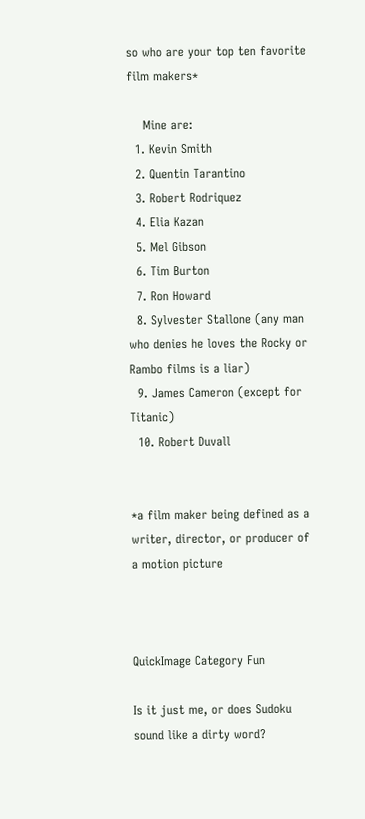so who are your top ten favorite film makers*

    Mine are:
  1. Kevin Smith
  2. Quentin Tarantino
  3. Robert Rodriquez
  4. Elia Kazan
  5. Mel Gibson
  6. Tim Burton
  7. Ron Howard
  8. Sylvester Stallone (any man who denies he loves the Rocky or Rambo films is a liar)
  9. James Cameron (except for Titanic)
  10. Robert Duvall


*a film maker being defined as a writer, director, or producer of a motion picture



QuickImage Category Fun

Is it just me, or does Sudoku sound like a dirty word?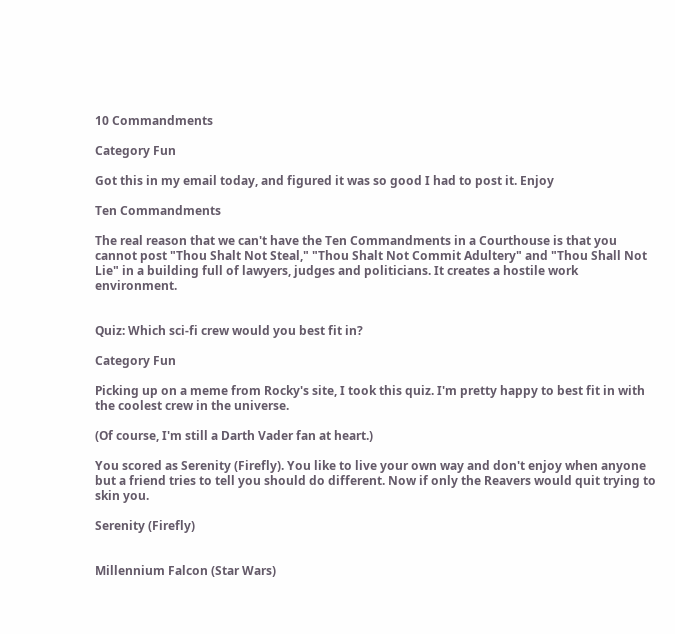10 Commandments

Category Fun

Got this in my email today, and figured it was so good I had to post it. Enjoy

Ten Commandments

The real reason that we can't have the Ten Commandments in a Courthouse is that you cannot post "Thou Shalt Not Steal," "Thou Shalt Not Commit Adultery" and "Thou Shall Not Lie" in a building full of lawyers, judges and politicians. It creates a hostile work environment.


Quiz: Which sci-fi crew would you best fit in?

Category Fun

Picking up on a meme from Rocky's site, I took this quiz. I'm pretty happy to best fit in with the coolest crew in the universe.

(Of course, I'm still a Darth Vader fan at heart.)

You scored as Serenity (Firefly). You like to live your own way and don't enjoy when anyone but a friend tries to tell you should do different. Now if only the Reavers would quit trying to skin you.

Serenity (Firefly)


Millennium Falcon (Star Wars)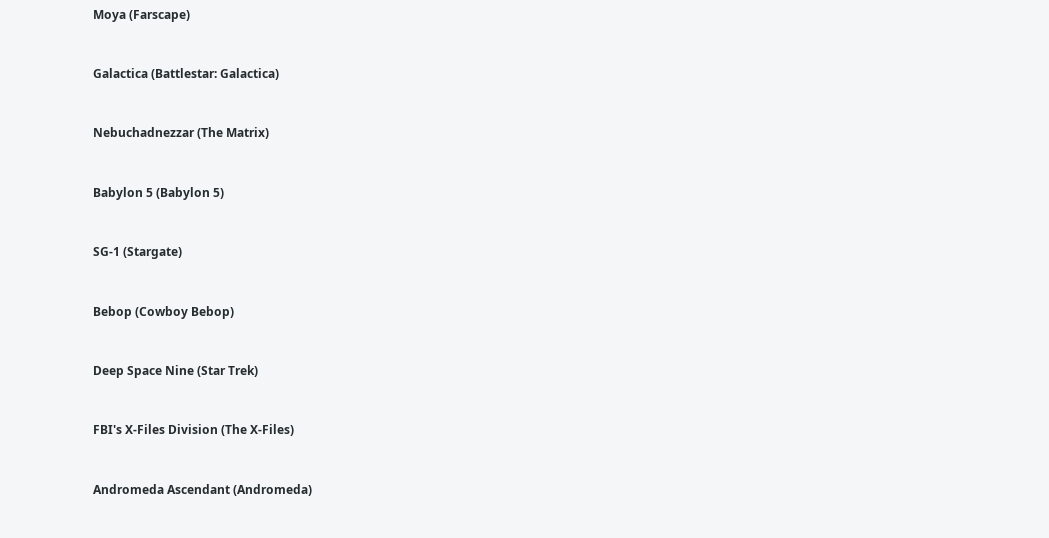Moya (Farscape)


Galactica (Battlestar: Galactica)


Nebuchadnezzar (The Matrix)


Babylon 5 (Babylon 5)


SG-1 (Stargate)


Bebop (Cowboy Bebop)


Deep Space Nine (Star Trek)


FBI's X-Files Division (The X-Files)


Andromeda Ascendant (Andromeda)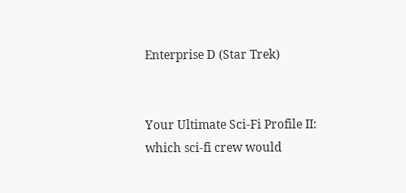Enterprise D (Star Trek)


Your Ultimate Sci-Fi Profile II: which sci-fi crew would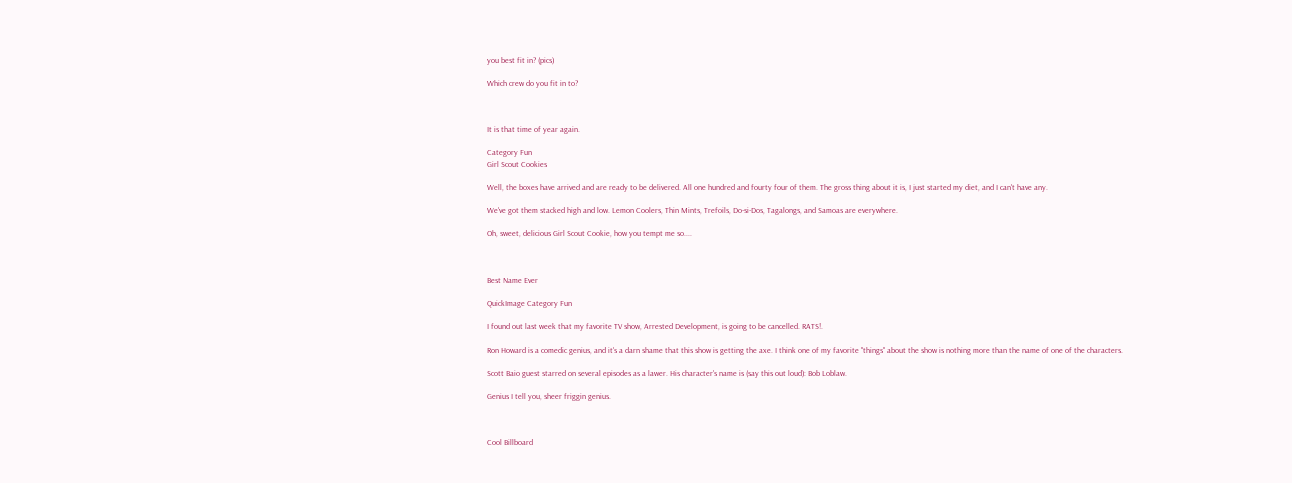you best fit in? (pics)

Which crew do you fit in to?



It is that time of year again.

Category Fun
Girl Scout Cookies

Well, the boxes have arrived and are ready to be delivered. All one hundred and fourty four of them. The gross thing about it is, I just started my diet, and I can't have any.

We've got them stacked high and low. Lemon Coolers, Thin Mints, Trefoils, Do-si-Dos, Tagalongs, and Samoas are everywhere.

Oh, sweet, delicious Girl Scout Cookie, how you tempt me so....



Best Name Ever

QuickImage Category Fun

I found out last week that my favorite TV show, Arrested Development, is going to be cancelled. RATS!.

Ron Howard is a comedic genius, and it's a darn shame that this show is getting the axe. I think one of my favorite "things" about the show is nothing more than the name of one of the characters.

Scott Baio guest starred on several episodes as a lawer. His character's name is (say this out loud): Bob Loblaw.

Genius I tell you, sheer friggin genius.



Cool Billboard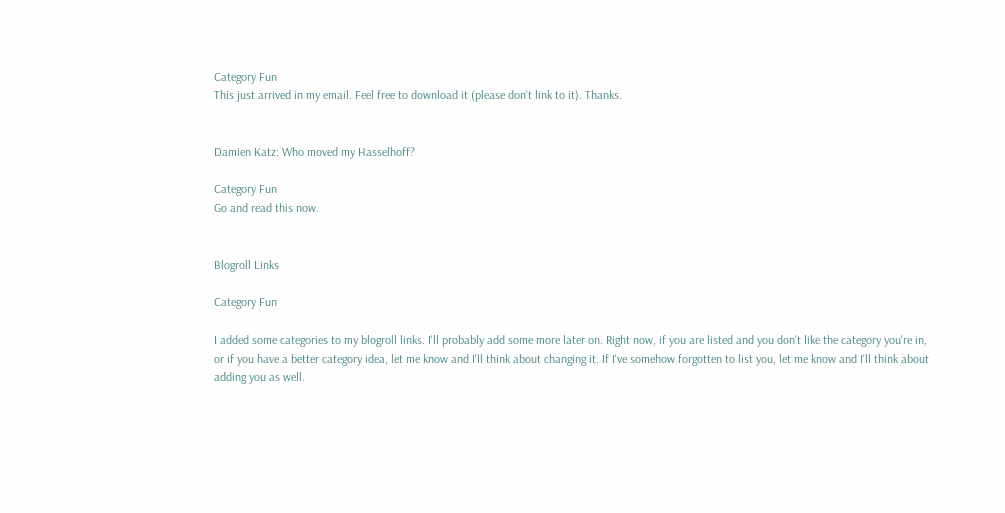Category Fun
This just arrived in my email. Feel free to download it (please don't link to it). Thanks.


Damien Katz: Who moved my Hasselhoff?

Category Fun
Go and read this now.


Blogroll Links

Category Fun

I added some categories to my blogroll links. I'll probably add some more later on. Right now, if you are listed and you don't like the category you're in, or if you have a better category idea, let me know and I'll think about changing it. If I've somehow forgotten to list you, let me know and I'll think about adding you as well.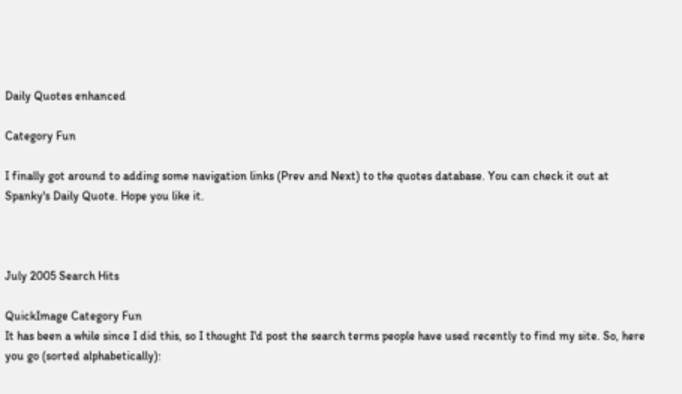Daily Quotes enhanced

Category Fun

I finally got around to adding some navigation links (Prev and Next) to the quotes database. You can check it out at Spanky's Daily Quote. Hope you like it.



July 2005 Search Hits

QuickImage Category Fun
It has been a while since I did this, so I thought I'd post the search terms people have used recently to find my site. So, here you go (sorted alphabetically):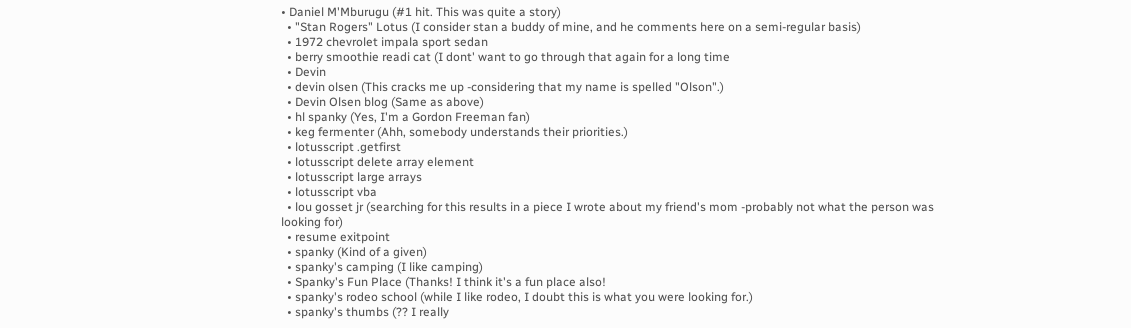• Daniel M'Mburugu (#1 hit. This was quite a story)
  • "Stan Rogers" Lotus (I consider stan a buddy of mine, and he comments here on a semi-regular basis)
  • 1972 chevrolet impala sport sedan
  • berry smoothie readi cat (I dont' want to go through that again for a long time
  • Devin
  • devin olsen (This cracks me up -considering that my name is spelled "Olson".)
  • Devin Olsen blog (Same as above)
  • hl spanky (Yes, I'm a Gordon Freeman fan)
  • keg fermenter (Ahh, somebody understands their priorities.)
  • lotusscript .getfirst
  • lotusscript delete array element
  • lotusscript large arrays
  • lotusscript vba
  • lou gosset jr (searching for this results in a piece I wrote about my friend's mom -probably not what the person was looking for)
  • resume exitpoint
  • spanky (Kind of a given)
  • spanky's camping (I like camping)
  • Spanky's Fun Place (Thanks! I think it's a fun place also!
  • spanky's rodeo school (while I like rodeo, I doubt this is what you were looking for.)
  • spanky's thumbs (?? I really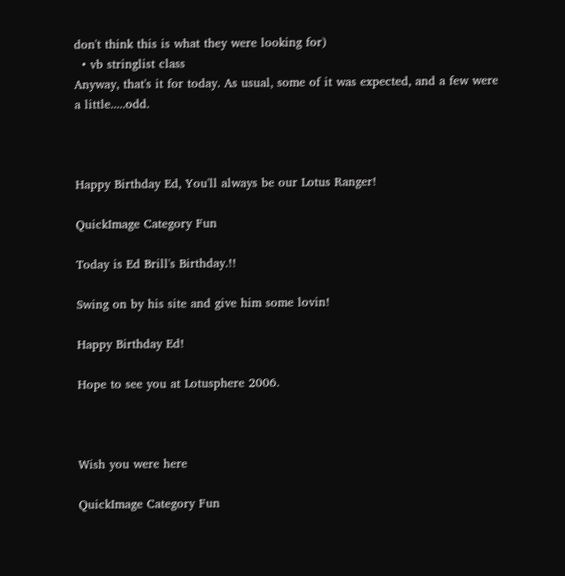don't think this is what they were looking for)
  • vb stringlist class
Anyway, that's it for today. As usual, some of it was expected, and a few were a little.....odd.



Happy Birthday Ed, You'll always be our Lotus Ranger!

QuickImage Category Fun

Today is Ed Brill's Birthday.!!

Swing on by his site and give him some lovin!

Happy Birthday Ed!

Hope to see you at Lotusphere 2006.



Wish you were here

QuickImage Category Fun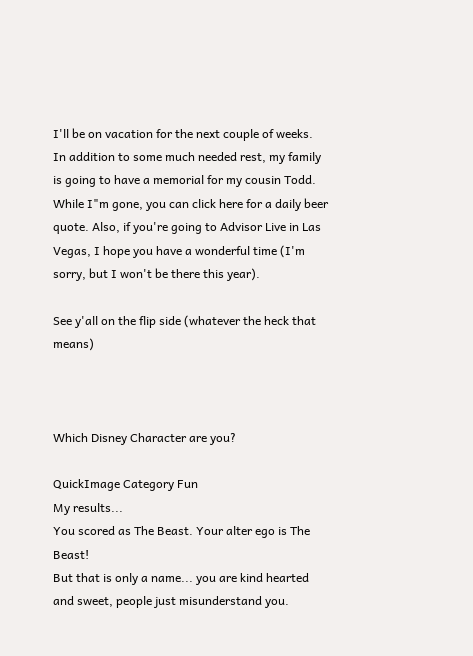I'll be on vacation for the next couple of weeks. In addition to some much needed rest, my family is going to have a memorial for my cousin Todd. While I"m gone, you can click here for a daily beer quote. Also, if you're going to Advisor Live in Las Vegas, I hope you have a wonderful time (I'm sorry, but I won't be there this year).

See y'all on the flip side (whatever the heck that means)



Which Disney Character are you?

QuickImage Category Fun
My results...
You scored as The Beast. Your alter ego is The Beast!
But that is only a name... you are kind hearted and sweet, people just misunderstand you.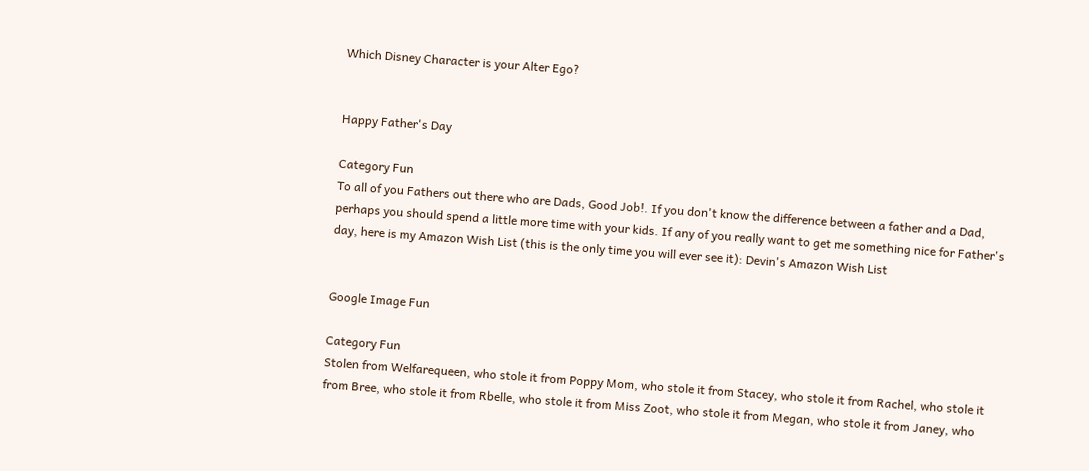Which Disney Character is your Alter Ego?


Happy Father's Day

Category Fun
To all of you Fathers out there who are Dads, Good Job!. If you don't know the difference between a father and a Dad, perhaps you should spend a little more time with your kids. If any of you really want to get me something nice for Father's day, here is my Amazon Wish List (this is the only time you will ever see it): Devin's Amazon Wish List


Google Image Fun

Category Fun
Stolen from Welfarequeen, who stole it from Poppy Mom, who stole it from Stacey, who stole it from Rachel, who stole it from Bree, who stole it from Rbelle, who stole it from Miss Zoot, who stole it from Megan, who stole it from Janey, who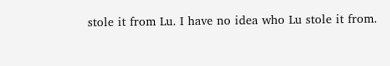stole it from Lu. I have no idea who Lu stole it from.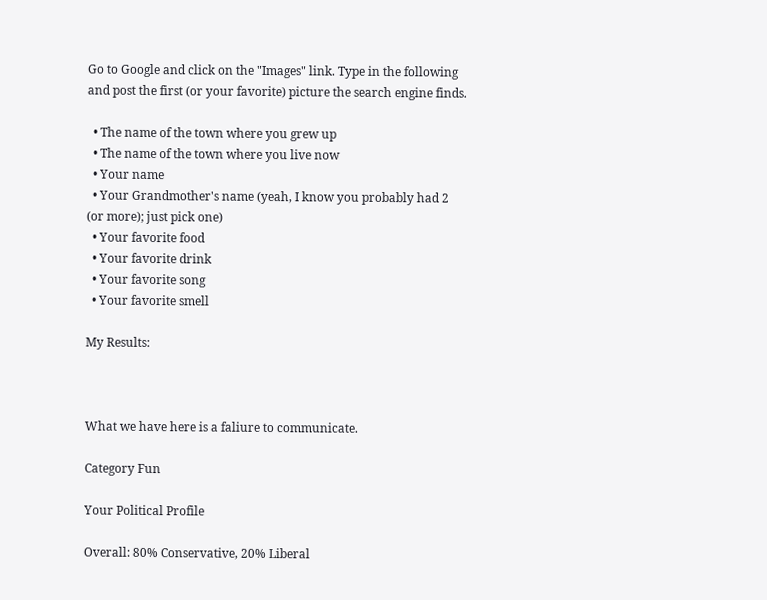Go to Google and click on the "Images" link. Type in the following and post the first (or your favorite) picture the search engine finds.

  • The name of the town where you grew up
  • The name of the town where you live now
  • Your name
  • Your Grandmother's name (yeah, I know you probably had 2 (or more); just pick one)
  • Your favorite food
  • Your favorite drink
  • Your favorite song
  • Your favorite smell

My Results:



What we have here is a faliure to communicate.

Category Fun

Your Political Profile

Overall: 80% Conservative, 20% Liberal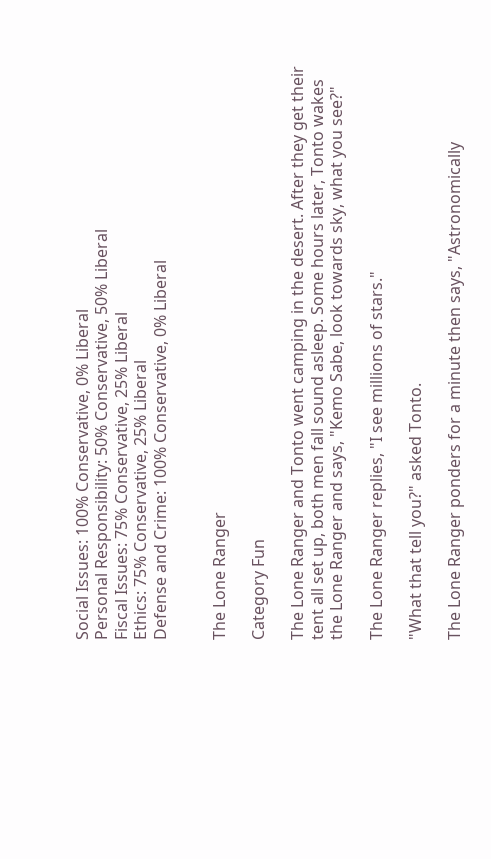Social Issues: 100% Conservative, 0% Liberal
Personal Responsibility: 50% Conservative, 50% Liberal
Fiscal Issues: 75% Conservative, 25% Liberal
Ethics: 75% Conservative, 25% Liberal
Defense and Crime: 100% Conservative, 0% Liberal


The Lone Ranger

Category Fun

The Lone Ranger and Tonto went camping in the desert. After they get their tent all set up, both men fall sound asleep. Some hours later, Tonto wakes the Lone Ranger and says, "Kemo Sabe, look towards sky, what you see?"

The Lone Ranger replies, "I see millions of stars."

"What that tell you?" asked Tonto.

The Lone Ranger ponders for a minute then says, "Astronomically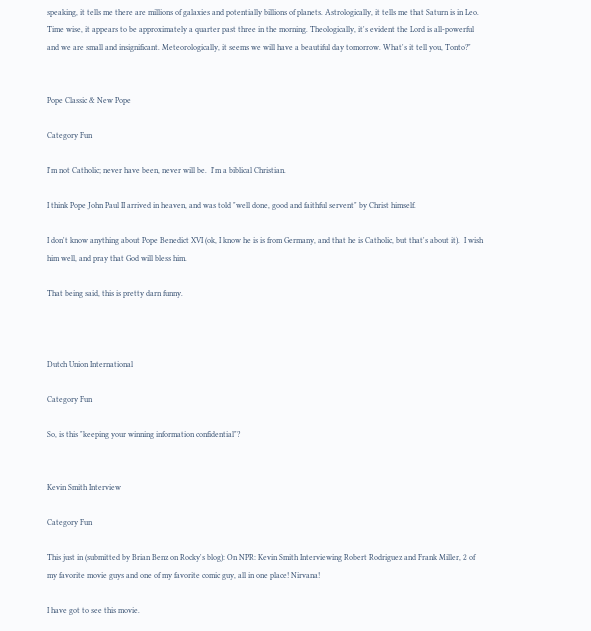speaking, it tells me there are millions of galaxies and potentially billions of planets. Astrologically, it tells me that Saturn is in Leo. Time wise, it appears to be approximately a quarter past three in the morning. Theologically, it's evident the Lord is all-powerful and we are small and insignificant. Meteorologically, it seems we will have a beautiful day tomorrow. What's it tell you, Tonto?"


Pope Classic & New Pope

Category Fun

I'm not Catholic; never have been, never will be.  I'm a biblical Christian.

I think Pope John Paul II arrived in heaven, and was told "well done, good and faithful servent" by Christ himself.

I don't know anything about Pope Benedict XVI (ok, I know he is is from Germany, and that he is Catholic, but that's about it).  I wish him well, and pray that God will bless him.

That being said, this is pretty darn funny.



Dutch Union International

Category Fun

So, is this "keeping your winning information confidential"?


Kevin Smith Interview

Category Fun

This just in (submitted by Brian Benz on Rocky's blog): On NPR: Kevin Smith Interviewing Robert Rodriguez and Frank Miller, 2 of my favorite movie guys and one of my favorite comic guy, all in one place! Nirvana!

I have got to see this movie.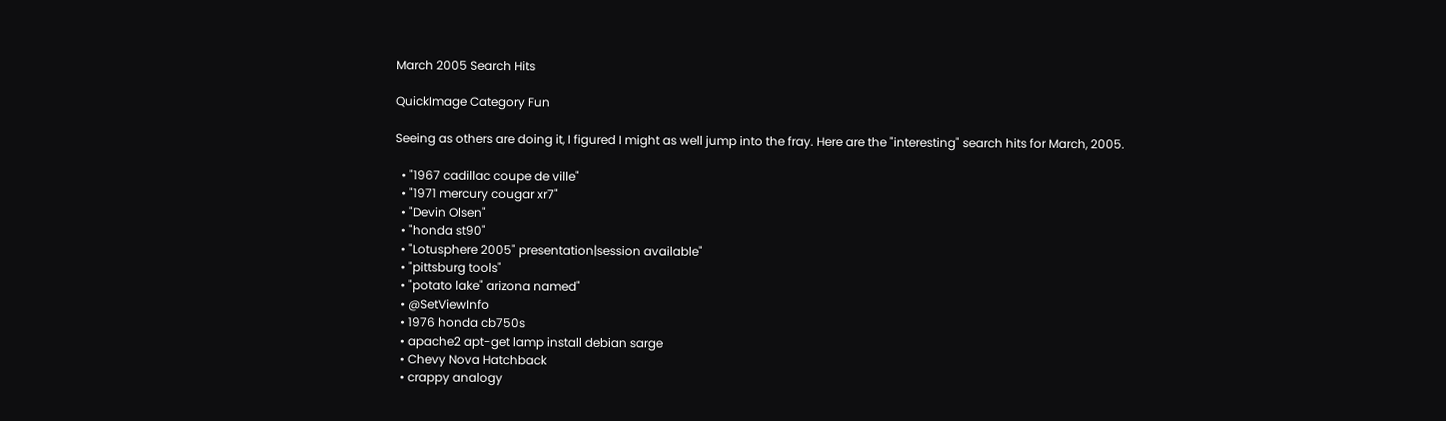March 2005 Search Hits

QuickImage Category Fun

Seeing as others are doing it, I figured I might as well jump into the fray. Here are the "interesting" search hits for March, 2005.

  • "1967 cadillac coupe de ville"
  • "1971 mercury cougar xr7"
  • "Devin Olsen"
  • "honda st90"
  • "Lotusphere 2005" presentation|session available"
  • "pittsburg tools"
  • "potato lake" arizona named"
  • @SetViewInfo
  • 1976 honda cb750s
  • apache2 apt-get lamp install debian sarge
  • Chevy Nova Hatchback
  • crappy analogy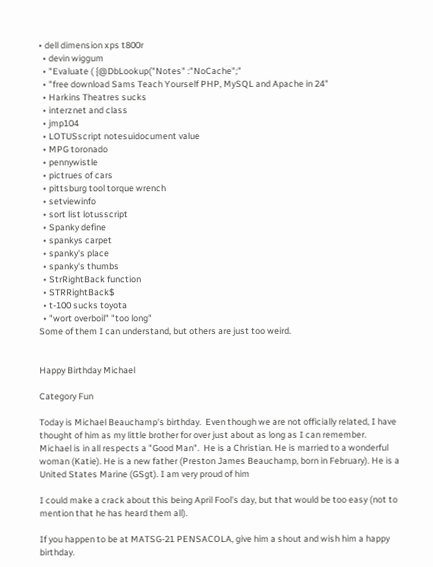• dell dimension xps t800r
  • devin wiggum
  • "Evaluate ( {@DbLookup("Notes" :"NoCache";"
  • "free download Sams Teach Yourself PHP, MySQL and Apache in 24"
  • Harkins Theatres sucks
  • interznet and class
  • jmp104
  • LOTUSscript notesuidocument value
  • MPG toronado
  • pennywistle
  • pictrues of cars
  • pittsburg tool torque wrench
  • setviewinfo
  • sort list lotusscript
  • Spanky define
  • spankys carpet
  • spanky's place
  • spanky's thumbs
  • StrRightBack function
  • STRRightBack$
  • t-100 sucks toyota
  • "wort overboil" "too long"
Some of them I can understand, but others are just too weird.


Happy Birthday Michael

Category Fun

Today is Michael Beauchamp's birthday.  Even though we are not officially related, I have thought of him as my little brother for over just about as long as I can remember.  Michael is in all respects a "Good Man".  He is a Christian. He is married to a wonderful woman (Katie). He is a new father (Preston James Beauchamp, born in February). He is a United States Marine (GSgt). I am very proud of him

I could make a crack about this being April Fool's day, but that would be too easy (not to mention that he has heard them all).

If you happen to be at MATSG-21 PENSACOLA, give him a shout and wish him a happy birthday.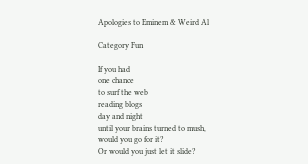Apologies to Eminem & Weird Al

Category Fun

If you had
one chance
to surf the web
reading blogs
day and night
until your brains turned to mush,
would you go for it?
Or would you just let it slide?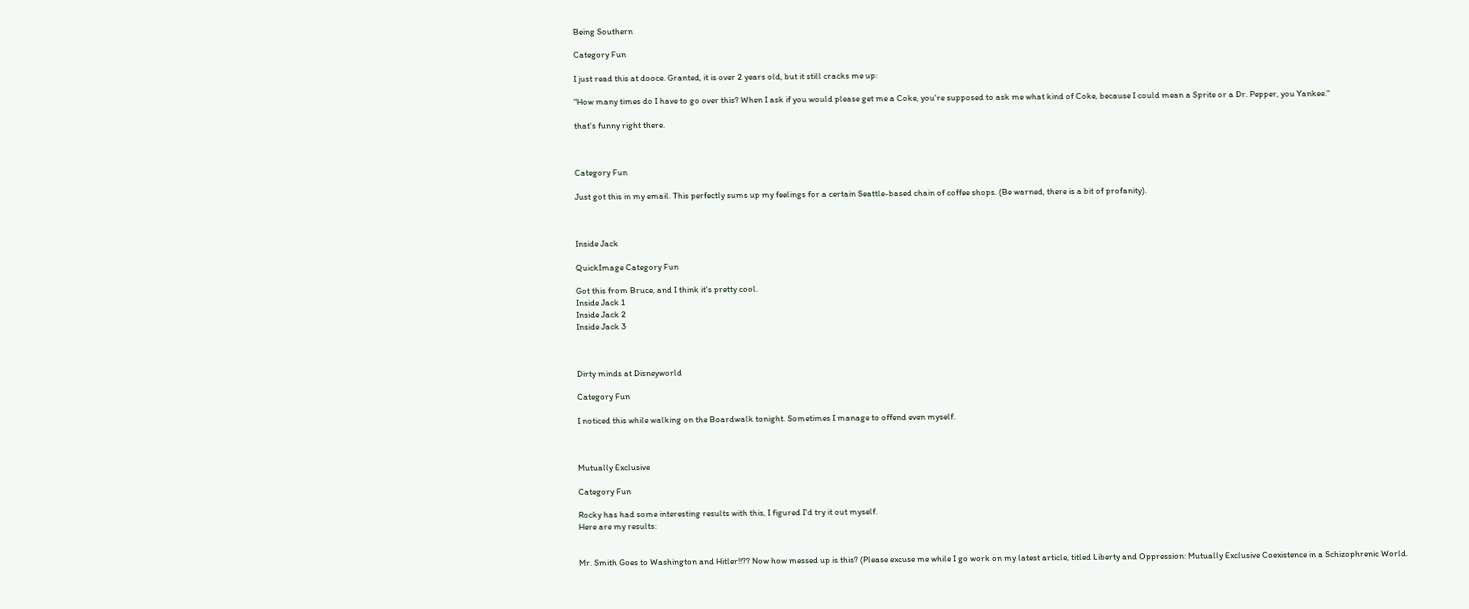Being Southern

Category Fun

I just read this at dooce. Granted, it is over 2 years old, but it still cracks me up:

"How many times do I have to go over this? When I ask if you would please get me a Coke, you're supposed to ask me what kind of Coke, because I could mean a Sprite or a Dr. Pepper, you Yankee."

that's funny right there.



Category Fun

Just got this in my email. This perfectly sums up my feelings for a certain Seattle-based chain of coffee shops. (Be warned, there is a bit of profanity).



Inside Jack

QuickImage Category Fun

Got this from Bruce, and I think it's pretty cool.
Inside Jack 1
Inside Jack 2
Inside Jack 3



Dirty minds at Disneyworld

Category Fun

I noticed this while walking on the Boardwalk tonight. Sometimes I manage to offend even myself.



Mutually Exclusive

Category Fun

Rocky has had some interesting results with this, I figured I'd try it out myself.
Here are my results:


Mr. Smith Goes to Washington and Hitler!!?? Now how messed up is this? (Please excuse me while I go work on my latest article, titled Liberty and Oppression: Mutually Exclusive Coexistence in a Schizophrenic World.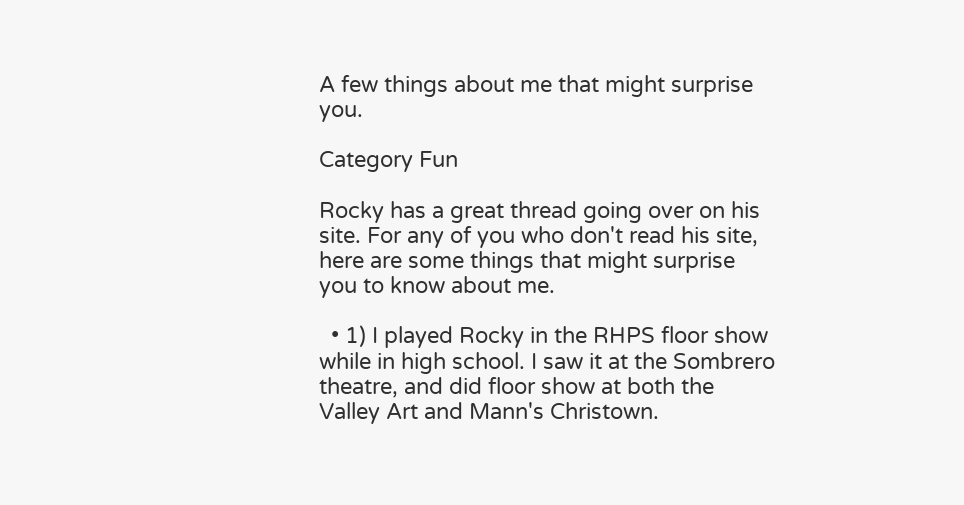A few things about me that might surprise you.

Category Fun

Rocky has a great thread going over on his site. For any of you who don't read his site, here are some things that might surprise you to know about me.

  • 1) I played Rocky in the RHPS floor show while in high school. I saw it at the Sombrero theatre, and did floor show at both the Valley Art and Mann's Christown.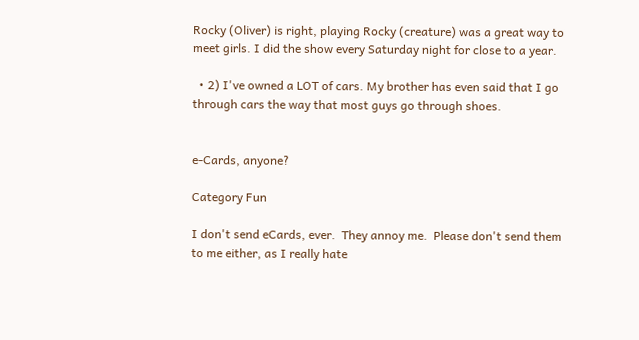Rocky (Oliver) is right, playing Rocky (creature) was a great way to meet girls. I did the show every Saturday night for close to a year.

  • 2) I've owned a LOT of cars. My brother has even said that I go through cars the way that most guys go through shoes.


e-Cards, anyone?

Category Fun

I don't send eCards, ever.  They annoy me.  Please don't send them to me either, as I really hate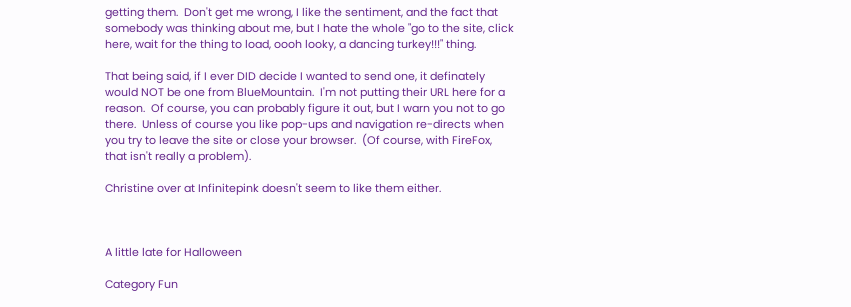getting them.  Don't get me wrong, I like the sentiment, and the fact that somebody was thinking about me, but I hate the whole "go to the site, click here, wait for the thing to load, oooh looky, a dancing turkey!!!" thing.

That being said, if I ever DID decide I wanted to send one, it definately would NOT be one from BlueMountain.  I'm not putting their URL here for a reason.  Of course, you can probably figure it out, but I warn you not to go there.  Unless of course you like pop-ups and navigation re-directs when you try to leave the site or close your browser.  (Of course, with FireFox, that isn't really a problem).

Christine over at Infinitepink doesn't seem to like them either.



A little late for Halloween

Category Fun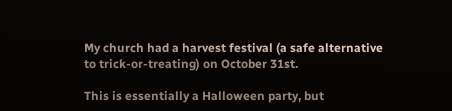My church had a harvest festival (a safe alternative to trick-or-treating) on October 31st.

This is essentially a Halloween party, but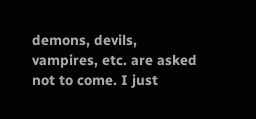demons, devils, vampires, etc. are asked not to come. I just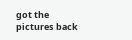got the pictures back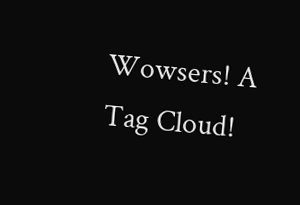Wowsers! A Tag Cloud!